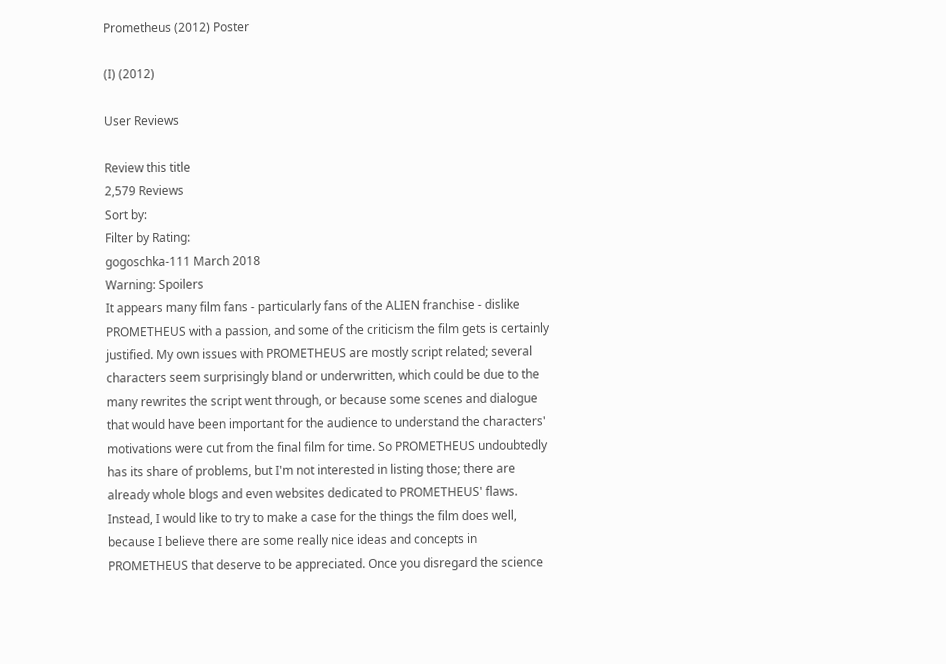Prometheus (2012) Poster

(I) (2012)

User Reviews

Review this title
2,579 Reviews
Sort by:
Filter by Rating:
gogoschka-111 March 2018
Warning: Spoilers
It appears many film fans - particularly fans of the ALIEN franchise - dislike PROMETHEUS with a passion, and some of the criticism the film gets is certainly justified. My own issues with PROMETHEUS are mostly script related; several characters seem surprisingly bland or underwritten, which could be due to the many rewrites the script went through, or because some scenes and dialogue that would have been important for the audience to understand the characters' motivations were cut from the final film for time. So PROMETHEUS undoubtedly has its share of problems, but I'm not interested in listing those; there are already whole blogs and even websites dedicated to PROMETHEUS' flaws. Instead, I would like to try to make a case for the things the film does well, because I believe there are some really nice ideas and concepts in PROMETHEUS that deserve to be appreciated. Once you disregard the science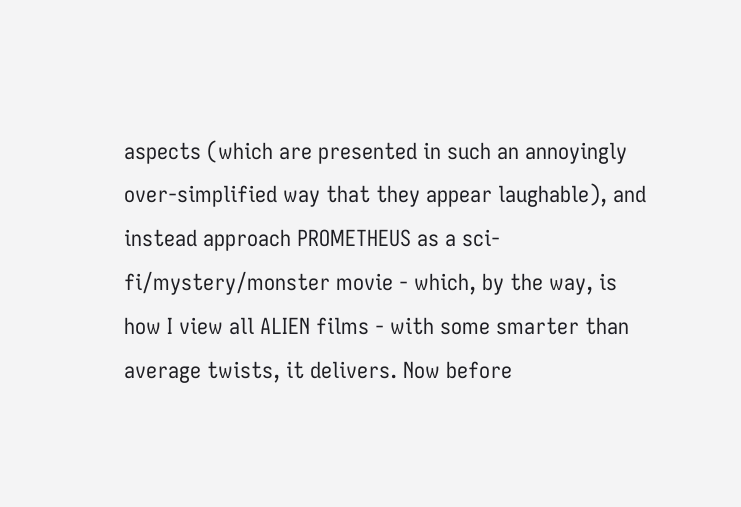aspects (which are presented in such an annoyingly over-simplified way that they appear laughable), and instead approach PROMETHEUS as a sci-fi/mystery/monster movie - which, by the way, is how I view all ALIEN films - with some smarter than average twists, it delivers. Now before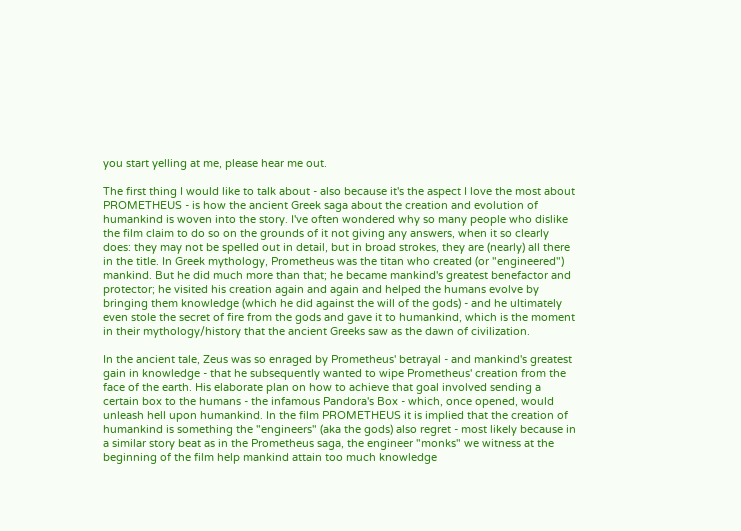you start yelling at me, please hear me out.

The first thing I would like to talk about - also because it's the aspect I love the most about PROMETHEUS - is how the ancient Greek saga about the creation and evolution of humankind is woven into the story. I've often wondered why so many people who dislike the film claim to do so on the grounds of it not giving any answers, when it so clearly does: they may not be spelled out in detail, but in broad strokes, they are (nearly) all there in the title. In Greek mythology, Prometheus was the titan who created (or "engineered") mankind. But he did much more than that; he became mankind's greatest benefactor and protector; he visited his creation again and again and helped the humans evolve by bringing them knowledge (which he did against the will of the gods) - and he ultimately even stole the secret of fire from the gods and gave it to humankind, which is the moment in their mythology/history that the ancient Greeks saw as the dawn of civilization.

In the ancient tale, Zeus was so enraged by Prometheus' betrayal - and mankind's greatest gain in knowledge - that he subsequently wanted to wipe Prometheus' creation from the face of the earth. His elaborate plan on how to achieve that goal involved sending a certain box to the humans - the infamous Pandora's Box - which, once opened, would unleash hell upon humankind. In the film PROMETHEUS it is implied that the creation of humankind is something the "engineers" (aka the gods) also regret - most likely because in a similar story beat as in the Prometheus saga, the engineer "monks" we witness at the beginning of the film help mankind attain too much knowledge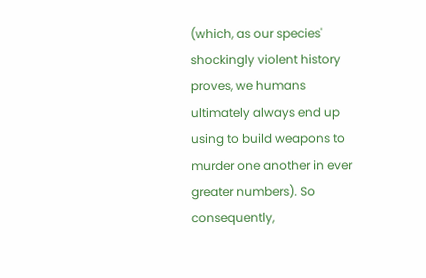(which, as our species' shockingly violent history proves, we humans ultimately always end up using to build weapons to murder one another in ever greater numbers). So consequently,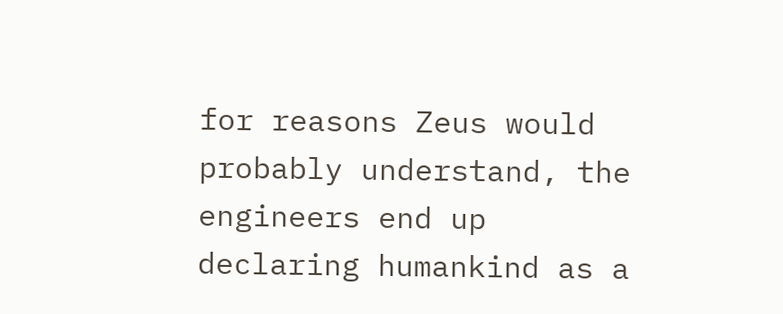for reasons Zeus would probably understand, the engineers end up declaring humankind as a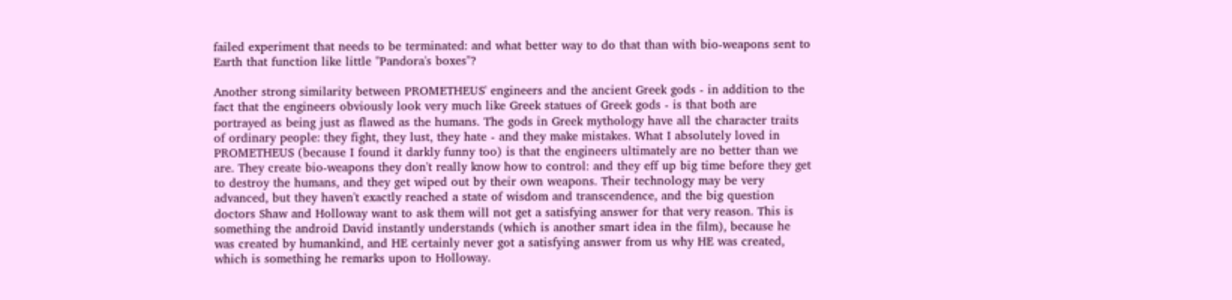failed experiment that needs to be terminated: and what better way to do that than with bio-weapons sent to Earth that function like little "Pandora's boxes"?

Another strong similarity between PROMETHEUS' engineers and the ancient Greek gods - in addition to the fact that the engineers obviously look very much like Greek statues of Greek gods - is that both are portrayed as being just as flawed as the humans. The gods in Greek mythology have all the character traits of ordinary people: they fight, they lust, they hate - and they make mistakes. What I absolutely loved in PROMETHEUS (because I found it darkly funny too) is that the engineers ultimately are no better than we are. They create bio-weapons they don't really know how to control: and they eff up big time before they get to destroy the humans, and they get wiped out by their own weapons. Their technology may be very advanced, but they haven't exactly reached a state of wisdom and transcendence, and the big question doctors Shaw and Holloway want to ask them will not get a satisfying answer for that very reason. This is something the android David instantly understands (which is another smart idea in the film), because he was created by humankind, and HE certainly never got a satisfying answer from us why HE was created, which is something he remarks upon to Holloway.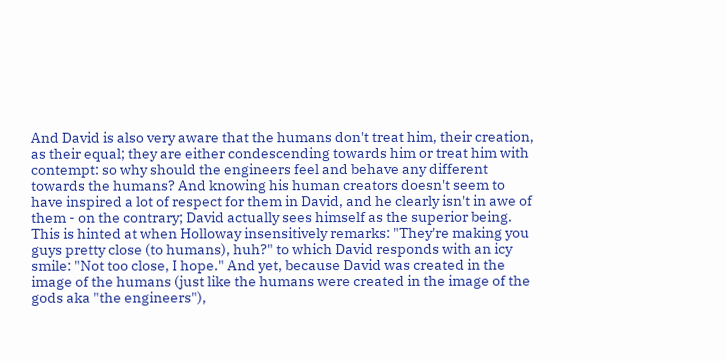And David is also very aware that the humans don't treat him, their creation, as their equal; they are either condescending towards him or treat him with contempt: so why should the engineers feel and behave any different towards the humans? And knowing his human creators doesn't seem to have inspired a lot of respect for them in David, and he clearly isn't in awe of them - on the contrary; David actually sees himself as the superior being. This is hinted at when Holloway insensitively remarks: "They're making you guys pretty close (to humans), huh?" to which David responds with an icy smile: "Not too close, I hope." And yet, because David was created in the image of the humans (just like the humans were created in the image of the gods aka "the engineers"),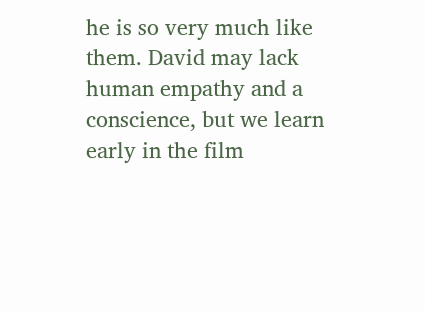he is so very much like them. David may lack human empathy and a conscience, but we learn early in the film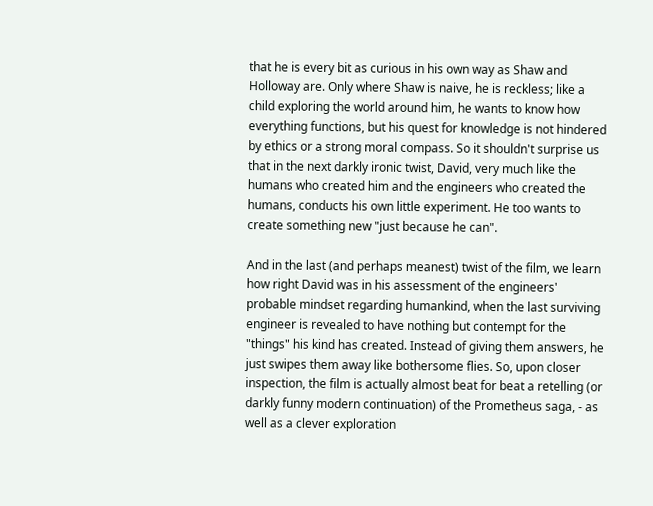that he is every bit as curious in his own way as Shaw and Holloway are. Only where Shaw is naive, he is reckless; like a child exploring the world around him, he wants to know how everything functions, but his quest for knowledge is not hindered by ethics or a strong moral compass. So it shouldn't surprise us that in the next darkly ironic twist, David, very much like the humans who created him and the engineers who created the humans, conducts his own little experiment. He too wants to create something new "just because he can".

And in the last (and perhaps meanest) twist of the film, we learn how right David was in his assessment of the engineers' probable mindset regarding humankind, when the last surviving engineer is revealed to have nothing but contempt for the "things" his kind has created. Instead of giving them answers, he just swipes them away like bothersome flies. So, upon closer inspection, the film is actually almost beat for beat a retelling (or darkly funny modern continuation) of the Prometheus saga, - as well as a clever exploration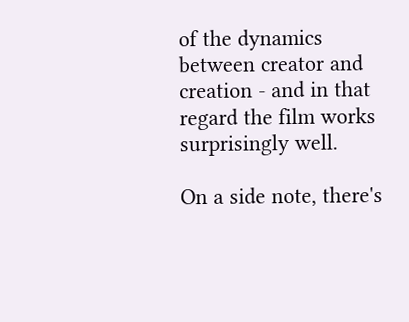of the dynamics between creator and creation - and in that regard the film works surprisingly well.

On a side note, there's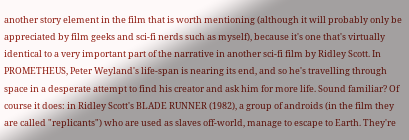another story element in the film that is worth mentioning (although it will probably only be appreciated by film geeks and sci-fi nerds such as myself), because it's one that's virtually identical to a very important part of the narrative in another sci-fi film by Ridley Scott. In PROMETHEUS, Peter Weyland's life-span is nearing its end, and so he's travelling through space in a desperate attempt to find his creator and ask him for more life. Sound familiar? Of course it does: in Ridley Scott's BLADE RUNNER (1982), a group of androids (in the film they are called "replicants") who are used as slaves off-world, manage to escape to Earth. They're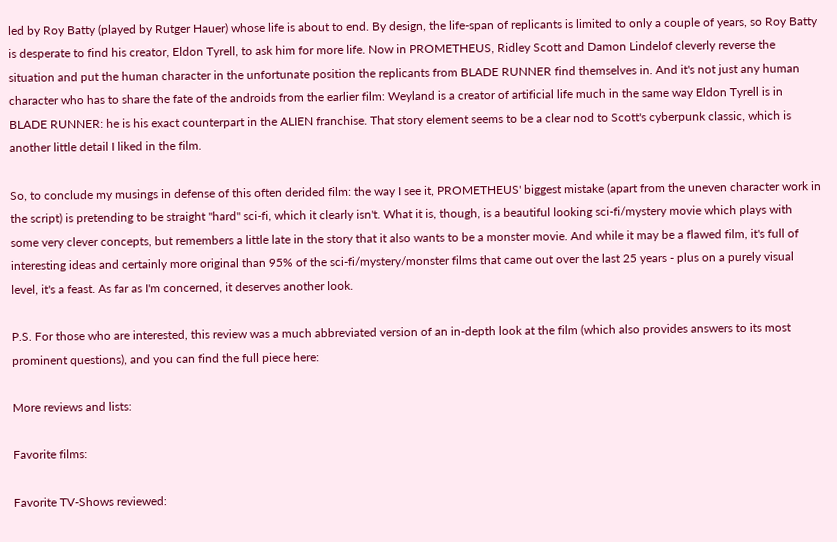led by Roy Batty (played by Rutger Hauer) whose life is about to end. By design, the life-span of replicants is limited to only a couple of years, so Roy Batty is desperate to find his creator, Eldon Tyrell, to ask him for more life. Now in PROMETHEUS, Ridley Scott and Damon Lindelof cleverly reverse the situation and put the human character in the unfortunate position the replicants from BLADE RUNNER find themselves in. And it's not just any human character who has to share the fate of the androids from the earlier film: Weyland is a creator of artificial life much in the same way Eldon Tyrell is in BLADE RUNNER: he is his exact counterpart in the ALIEN franchise. That story element seems to be a clear nod to Scott's cyberpunk classic, which is another little detail I liked in the film.

So, to conclude my musings in defense of this often derided film: the way I see it, PROMETHEUS' biggest mistake (apart from the uneven character work in the script) is pretending to be straight "hard" sci-fi, which it clearly isn't. What it is, though, is a beautiful looking sci-fi/mystery movie which plays with some very clever concepts, but remembers a little late in the story that it also wants to be a monster movie. And while it may be a flawed film, it's full of interesting ideas and certainly more original than 95% of the sci-fi/mystery/monster films that came out over the last 25 years - plus on a purely visual level, it's a feast. As far as I'm concerned, it deserves another look.

P.S. For those who are interested, this review was a much abbreviated version of an in-depth look at the film (which also provides answers to its most prominent questions), and you can find the full piece here:

More reviews and lists:

Favorite films:

Favorite TV-Shows reviewed: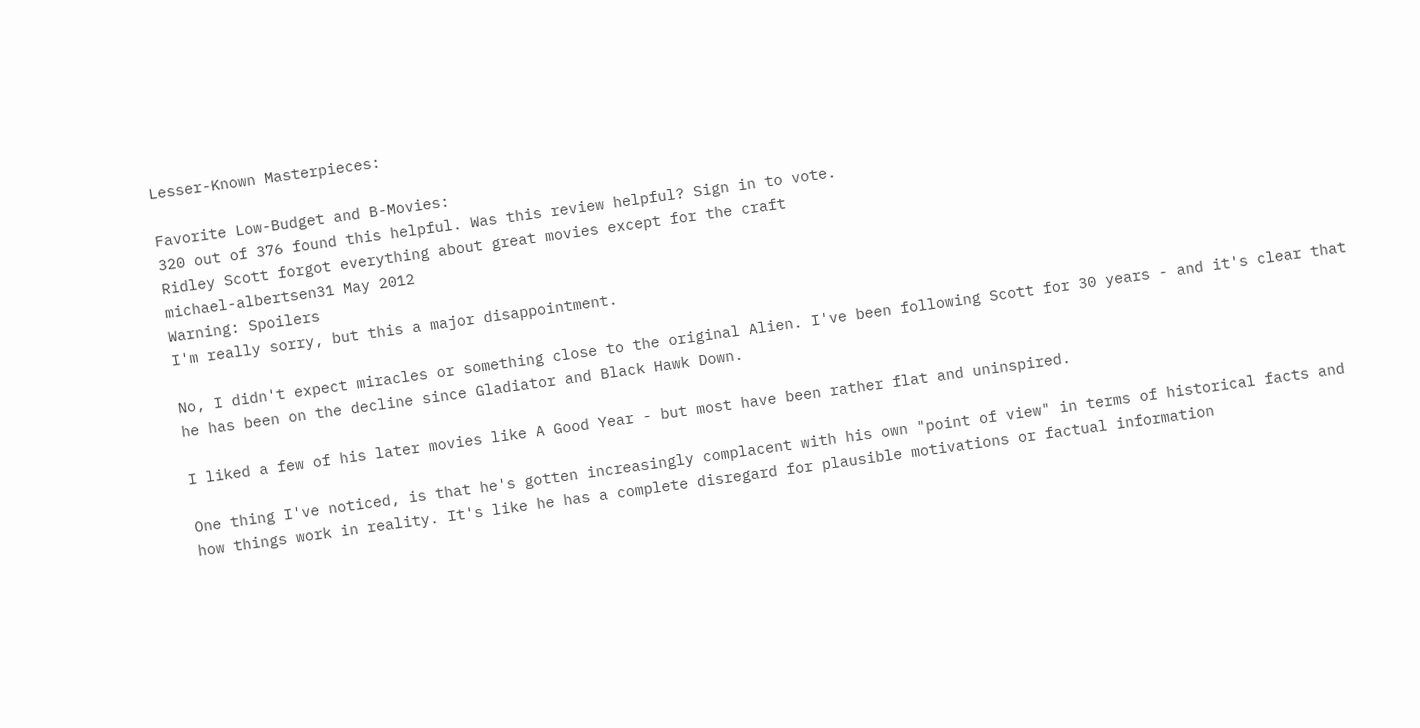Lesser-Known Masterpieces:

Favorite Low-Budget and B-Movies:
320 out of 376 found this helpful. Was this review helpful? Sign in to vote.
Ridley Scott forgot everything about great movies except for the craft
michael-albertsen31 May 2012
Warning: Spoilers
I'm really sorry, but this a major disappointment.

No, I didn't expect miracles or something close to the original Alien. I've been following Scott for 30 years - and it's clear that he has been on the decline since Gladiator and Black Hawk Down.

I liked a few of his later movies like A Good Year - but most have been rather flat and uninspired.

One thing I've noticed, is that he's gotten increasingly complacent with his own "point of view" in terms of historical facts and how things work in reality. It's like he has a complete disregard for plausible motivations or factual information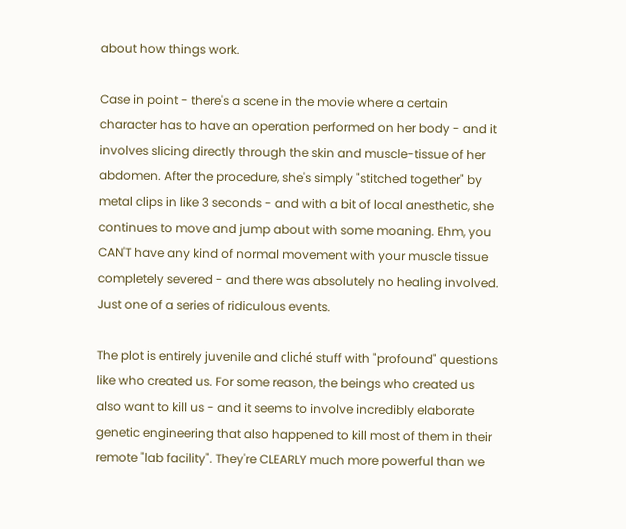about how things work.

Case in point - there's a scene in the movie where a certain character has to have an operation performed on her body - and it involves slicing directly through the skin and muscle-tissue of her abdomen. After the procedure, she's simply "stitched together" by metal clips in like 3 seconds - and with a bit of local anesthetic, she continues to move and jump about with some moaning. Ehm, you CAN'T have any kind of normal movement with your muscle tissue completely severed - and there was absolutely no healing involved. Just one of a series of ridiculous events.

The plot is entirely juvenile and cliché stuff with "profound" questions like who created us. For some reason, the beings who created us also want to kill us - and it seems to involve incredibly elaborate genetic engineering that also happened to kill most of them in their remote "lab facility". They're CLEARLY much more powerful than we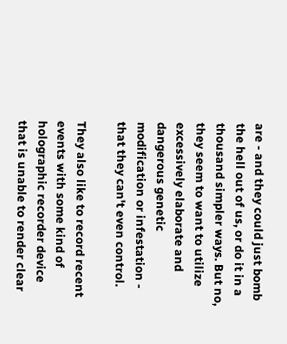are - and they could just bomb the hell out of us, or do it in a thousand simpler ways. But no, they seem to want to utilize excessively elaborate and dangerous genetic modification or infestation - that they can't even control.

They also like to record recent events with some kind of holographic recorder device that is unable to render clear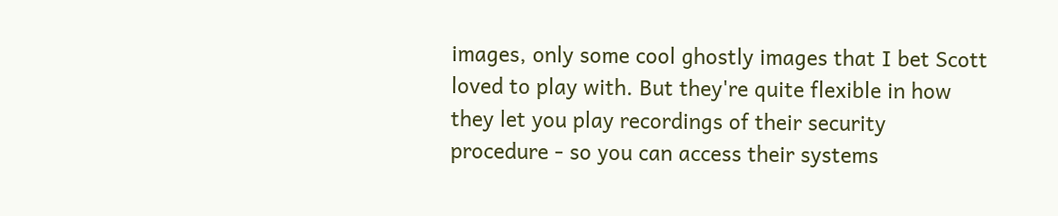images, only some cool ghostly images that I bet Scott loved to play with. But they're quite flexible in how they let you play recordings of their security procedure - so you can access their systems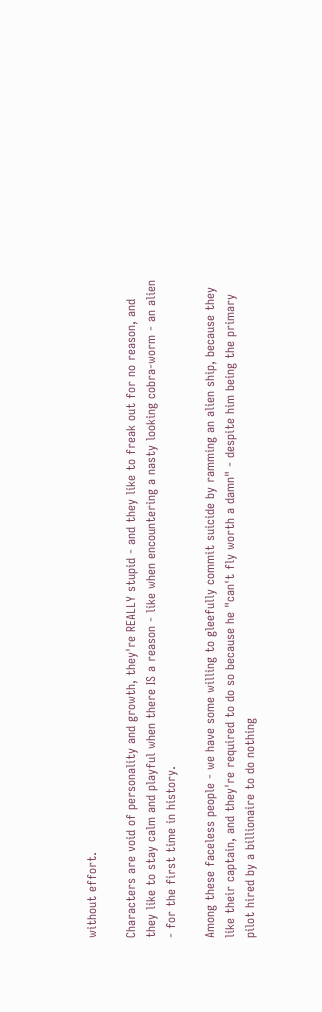without effort.

Characters are void of personality and growth, they're REALLY stupid - and they like to freak out for no reason, and they like to stay calm and playful when there IS a reason - like when encountering a nasty looking cobra-worm - an alien - for the first time in history.

Among these faceless people - we have some willing to gleefully commit suicide by ramming an alien ship, because they like their captain, and they're required to do so because he "can't fly worth a damn" - despite him being the primary pilot hired by a billionaire to do nothing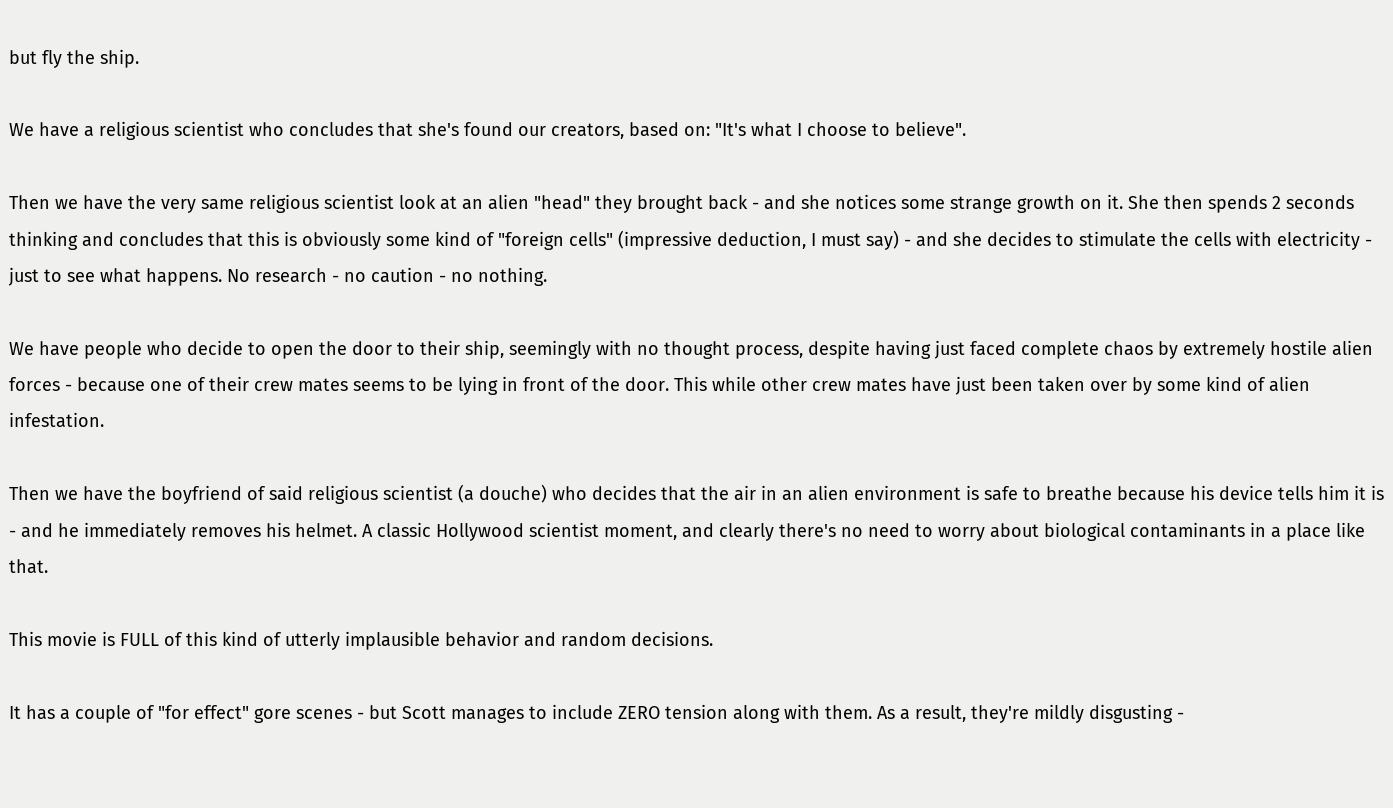but fly the ship.

We have a religious scientist who concludes that she's found our creators, based on: "It's what I choose to believe".

Then we have the very same religious scientist look at an alien "head" they brought back - and she notices some strange growth on it. She then spends 2 seconds thinking and concludes that this is obviously some kind of "foreign cells" (impressive deduction, I must say) - and she decides to stimulate the cells with electricity - just to see what happens. No research - no caution - no nothing.

We have people who decide to open the door to their ship, seemingly with no thought process, despite having just faced complete chaos by extremely hostile alien forces - because one of their crew mates seems to be lying in front of the door. This while other crew mates have just been taken over by some kind of alien infestation.

Then we have the boyfriend of said religious scientist (a douche) who decides that the air in an alien environment is safe to breathe because his device tells him it is - and he immediately removes his helmet. A classic Hollywood scientist moment, and clearly there's no need to worry about biological contaminants in a place like that.

This movie is FULL of this kind of utterly implausible behavior and random decisions.

It has a couple of "for effect" gore scenes - but Scott manages to include ZERO tension along with them. As a result, they're mildly disgusting -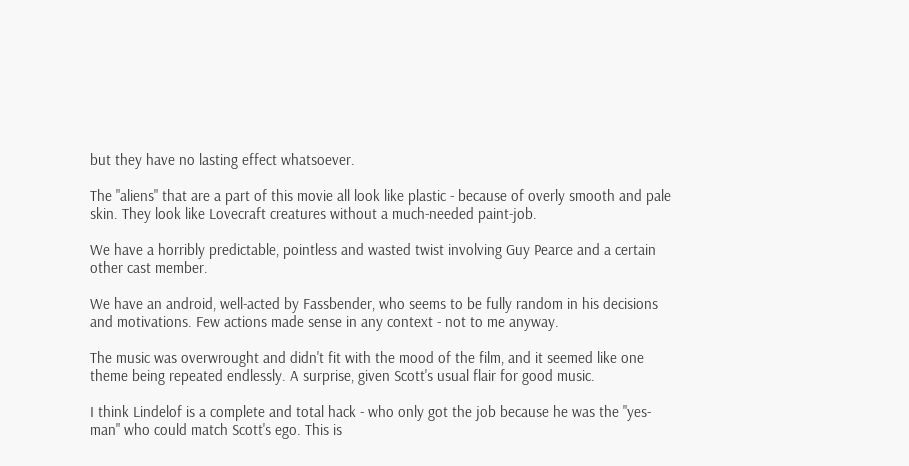but they have no lasting effect whatsoever.

The "aliens" that are a part of this movie all look like plastic - because of overly smooth and pale skin. They look like Lovecraft creatures without a much-needed paint-job.

We have a horribly predictable, pointless and wasted twist involving Guy Pearce and a certain other cast member.

We have an android, well-acted by Fassbender, who seems to be fully random in his decisions and motivations. Few actions made sense in any context - not to me anyway.

The music was overwrought and didn't fit with the mood of the film, and it seemed like one theme being repeated endlessly. A surprise, given Scott's usual flair for good music.

I think Lindelof is a complete and total hack - who only got the job because he was the "yes-man" who could match Scott's ego. This is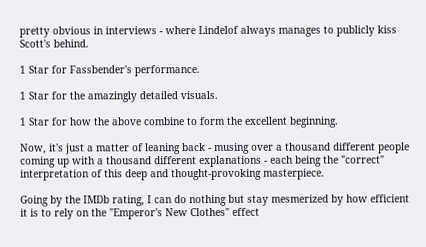pretty obvious in interviews - where Lindelof always manages to publicly kiss Scott's behind.

1 Star for Fassbender's performance.

1 Star for the amazingly detailed visuals.

1 Star for how the above combine to form the excellent beginning.

Now, it's just a matter of leaning back - musing over a thousand different people coming up with a thousand different explanations - each being the "correct" interpretation of this deep and thought-provoking masterpiece.

Going by the IMDb rating, I can do nothing but stay mesmerized by how efficient it is to rely on the "Emperor's New Clothes" effect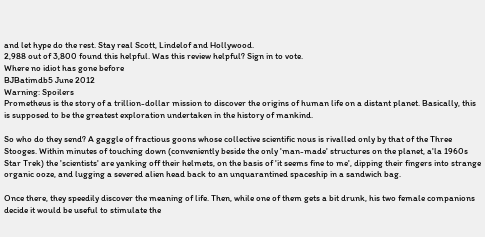and let hype do the rest. Stay real Scott, Lindelof and Hollywood.
2,988 out of 3,800 found this helpful. Was this review helpful? Sign in to vote.
Where no idiot has gone before
BJBatimdb5 June 2012
Warning: Spoilers
Prometheus is the story of a trillion-dollar mission to discover the origins of human life on a distant planet. Basically, this is supposed to be the greatest exploration undertaken in the history of mankind.

So who do they send? A gaggle of fractious goons whose collective scientific nous is rivalled only by that of the Three Stooges. Within minutes of touching down (conveniently beside the only 'man-made' structures on the planet, a'la 1960s Star Trek) the 'scientists' are yanking off their helmets, on the basis of 'it seems fine to me', dipping their fingers into strange organic ooze, and lugging a severed alien head back to an unquarantined spaceship in a sandwich bag.

Once there, they speedily discover the meaning of life. Then, while one of them gets a bit drunk, his two female companions decide it would be useful to stimulate the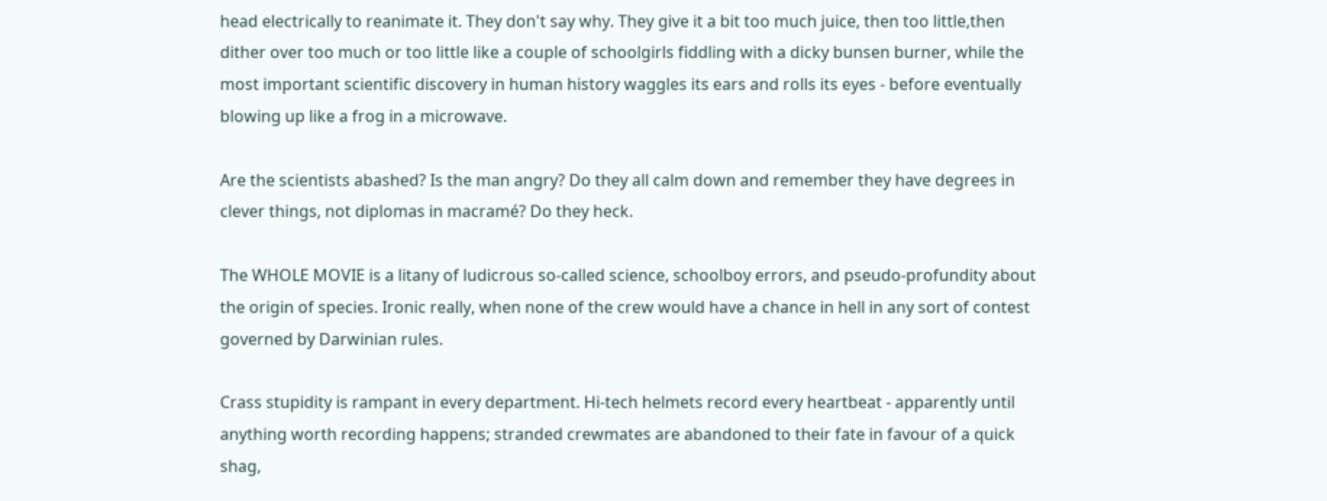head electrically to reanimate it. They don't say why. They give it a bit too much juice, then too little,then dither over too much or too little like a couple of schoolgirls fiddling with a dicky bunsen burner, while the most important scientific discovery in human history waggles its ears and rolls its eyes - before eventually blowing up like a frog in a microwave.

Are the scientists abashed? Is the man angry? Do they all calm down and remember they have degrees in clever things, not diplomas in macramé? Do they heck.

The WHOLE MOVIE is a litany of ludicrous so-called science, schoolboy errors, and pseudo-profundity about the origin of species. Ironic really, when none of the crew would have a chance in hell in any sort of contest governed by Darwinian rules.

Crass stupidity is rampant in every department. Hi-tech helmets record every heartbeat - apparently until anything worth recording happens; stranded crewmates are abandoned to their fate in favour of a quick shag,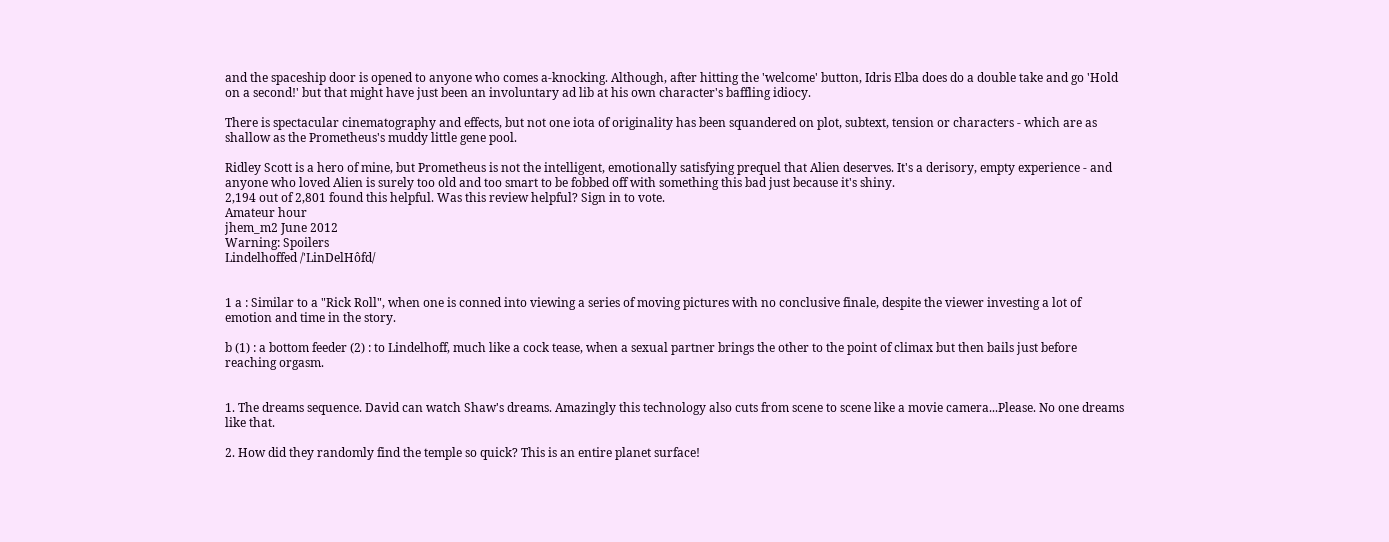and the spaceship door is opened to anyone who comes a-knocking. Although, after hitting the 'welcome' button, Idris Elba does do a double take and go 'Hold on a second!' but that might have just been an involuntary ad lib at his own character's baffling idiocy.

There is spectacular cinematography and effects, but not one iota of originality has been squandered on plot, subtext, tension or characters - which are as shallow as the Prometheus's muddy little gene pool.

Ridley Scott is a hero of mine, but Prometheus is not the intelligent, emotionally satisfying prequel that Alien deserves. It's a derisory, empty experience - and anyone who loved Alien is surely too old and too smart to be fobbed off with something this bad just because it's shiny.
2,194 out of 2,801 found this helpful. Was this review helpful? Sign in to vote.
Amateur hour
jhem_m2 June 2012
Warning: Spoilers
Lindelhoffed /'LinDelHôfd/


1 a : Similar to a "Rick Roll", when one is conned into viewing a series of moving pictures with no conclusive finale, despite the viewer investing a lot of emotion and time in the story.

b (1) : a bottom feeder (2) : to Lindelhoff, much like a cock tease, when a sexual partner brings the other to the point of climax but then bails just before reaching orgasm.


1. The dreams sequence. David can watch Shaw's dreams. Amazingly this technology also cuts from scene to scene like a movie camera...Please. No one dreams like that.

2. How did they randomly find the temple so quick? This is an entire planet surface!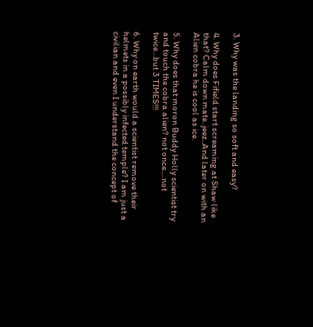3. Why was the landing so soft and easy?

4. Why does Fifield start screaming at Shaw like that? Calm down mate..jeez..And later on with an Alien cobra he is cool as ice.

5. Why does that moron Buddy Holly scientist try and touch the cobra alien? not once....not twice...but 3 TIMES!!!

6. Why on earth would a scientist remove their helmets in a possibly infected temple? I am just a civilian and even I understand the concept of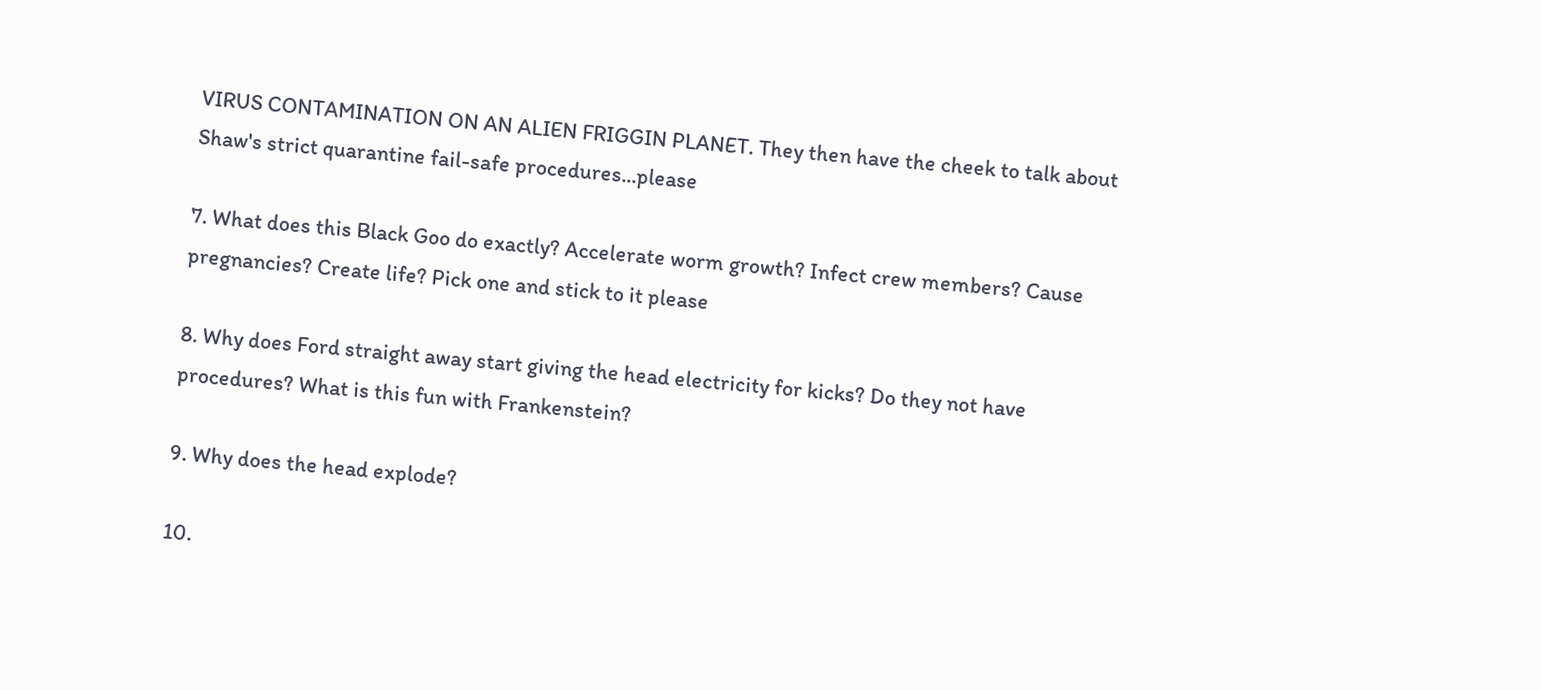VIRUS CONTAMINATION ON AN ALIEN FRIGGIN PLANET. They then have the cheek to talk about Shaw's strict quarantine fail-safe procedures...please

7. What does this Black Goo do exactly? Accelerate worm growth? Infect crew members? Cause pregnancies? Create life? Pick one and stick to it please

8. Why does Ford straight away start giving the head electricity for kicks? Do they not have procedures? What is this fun with Frankenstein?

9. Why does the head explode?

10.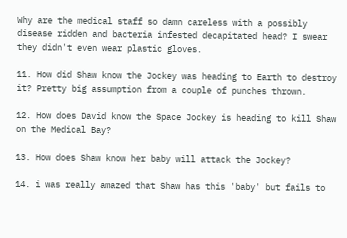Why are the medical staff so damn careless with a possibly disease ridden and bacteria infested decapitated head? I swear they didn't even wear plastic gloves.

11. How did Shaw know the Jockey was heading to Earth to destroy it? Pretty big assumption from a couple of punches thrown.

12. How does David know the Space Jockey is heading to kill Shaw on the Medical Bay?

13. How does Shaw know her baby will attack the Jockey?

14. i was really amazed that Shaw has this 'baby' but fails to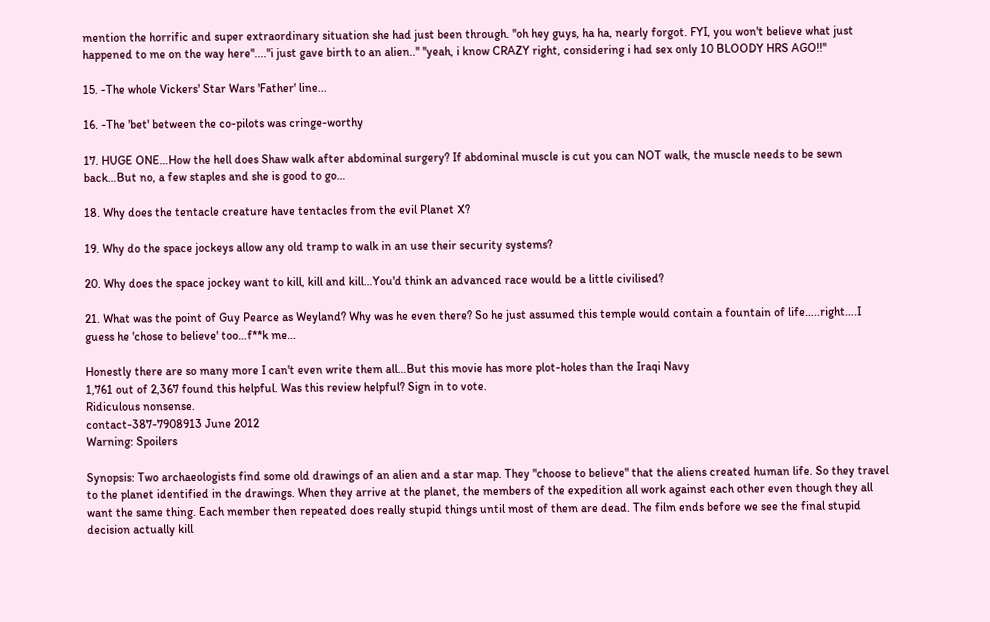mention the horrific and super extraordinary situation she had just been through. ''oh hey guys, ha ha, nearly forgot. FYI, you won't believe what just happened to me on the way here''....''i just gave birth to an alien..'' ''yeah, i know CRAZY right, considering i had sex only 10 BLOODY HRS AGO!!''

15. -The whole Vickers' Star Wars 'Father' line...

16. -The 'bet' between the co-pilots was cringe-worthy

17. HUGE ONE…How the hell does Shaw walk after abdominal surgery? If abdominal muscle is cut you can NOT walk, the muscle needs to be sewn back…But no, a few staples and she is good to go…

18. Why does the tentacle creature have tentacles from the evil Planet X?

19. Why do the space jockeys allow any old tramp to walk in an use their security systems?

20. Why does the space jockey want to kill, kill and kill…You'd think an advanced race would be a little civilised?

21. What was the point of Guy Pearce as Weyland? Why was he even there? So he just assumed this temple would contain a fountain of life…..right….I guess he 'chose to believe' too…f**k me…

Honestly there are so many more I can't even write them all…But this movie has more plot-holes than the Iraqi Navy
1,761 out of 2,367 found this helpful. Was this review helpful? Sign in to vote.
Ridiculous nonsense.
contact-387-7908913 June 2012
Warning: Spoilers

Synopsis: Two archaeologists find some old drawings of an alien and a star map. They "choose to believe" that the aliens created human life. So they travel to the planet identified in the drawings. When they arrive at the planet, the members of the expedition all work against each other even though they all want the same thing. Each member then repeated does really stupid things until most of them are dead. The film ends before we see the final stupid decision actually kill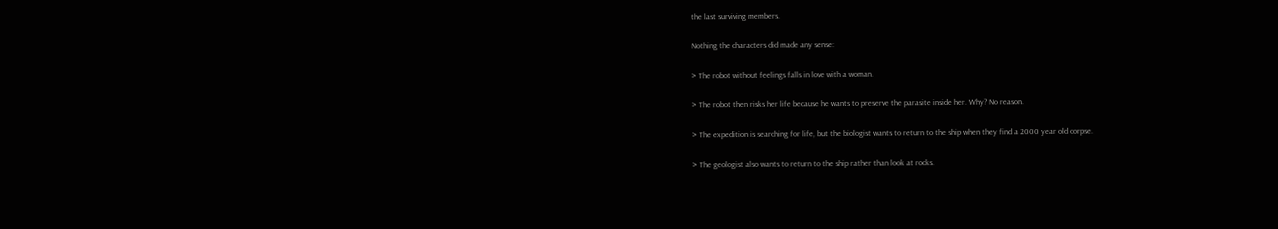the last surviving members.

Nothing the characters did made any sense:

> The robot without feelings falls in love with a woman.

> The robot then risks her life because he wants to preserve the parasite inside her. Why? No reason.

> The expedition is searching for life, but the biologist wants to return to the ship when they find a 2000 year old corpse.

> The geologist also wants to return to the ship rather than look at rocks.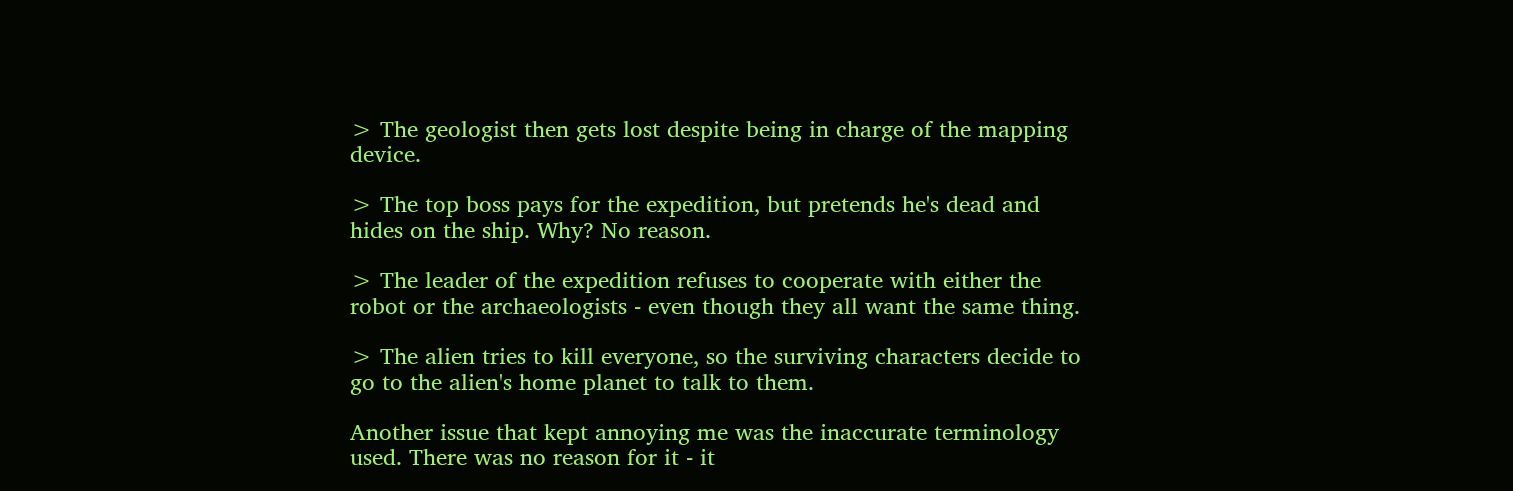> The geologist then gets lost despite being in charge of the mapping device.

> The top boss pays for the expedition, but pretends he's dead and hides on the ship. Why? No reason.

> The leader of the expedition refuses to cooperate with either the robot or the archaeologists - even though they all want the same thing.

> The alien tries to kill everyone, so the surviving characters decide to go to the alien's home planet to talk to them.

Another issue that kept annoying me was the inaccurate terminology used. There was no reason for it - it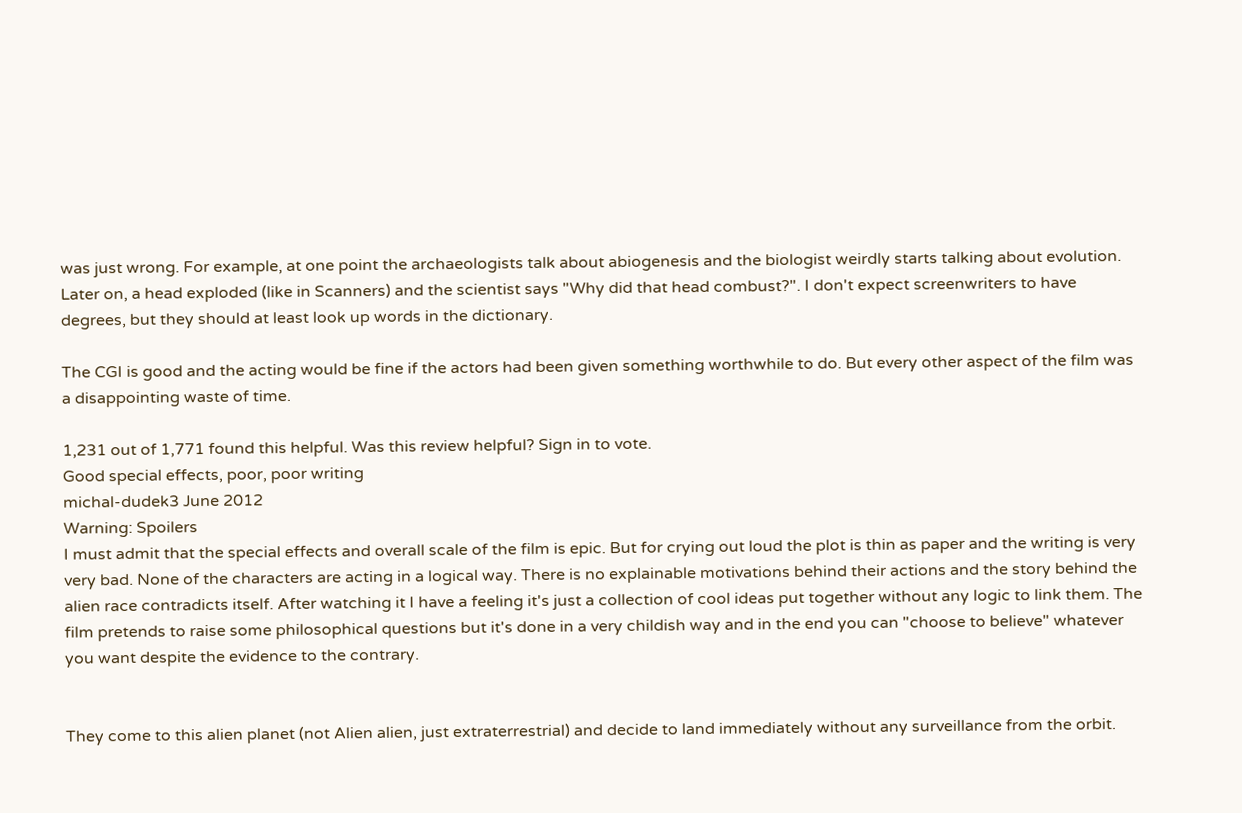was just wrong. For example, at one point the archaeologists talk about abiogenesis and the biologist weirdly starts talking about evolution. Later on, a head exploded (like in Scanners) and the scientist says "Why did that head combust?". I don't expect screenwriters to have degrees, but they should at least look up words in the dictionary.

The CGI is good and the acting would be fine if the actors had been given something worthwhile to do. But every other aspect of the film was a disappointing waste of time.

1,231 out of 1,771 found this helpful. Was this review helpful? Sign in to vote.
Good special effects, poor, poor writing
michal-dudek3 June 2012
Warning: Spoilers
I must admit that the special effects and overall scale of the film is epic. But for crying out loud the plot is thin as paper and the writing is very very bad. None of the characters are acting in a logical way. There is no explainable motivations behind their actions and the story behind the alien race contradicts itself. After watching it I have a feeling it's just a collection of cool ideas put together without any logic to link them. The film pretends to raise some philosophical questions but it's done in a very childish way and in the end you can "choose to believe" whatever you want despite the evidence to the contrary.


They come to this alien planet (not Alien alien, just extraterrestrial) and decide to land immediately without any surveillance from the orbit.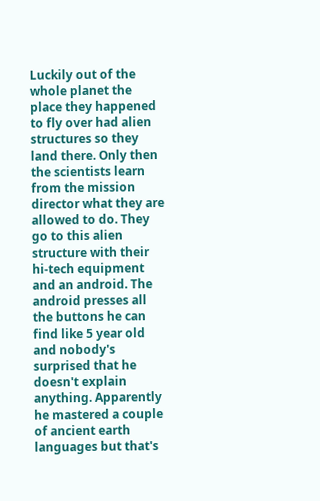Luckily out of the whole planet the place they happened to fly over had alien structures so they land there. Only then the scientists learn from the mission director what they are allowed to do. They go to this alien structure with their hi-tech equipment and an android. The android presses all the buttons he can find like 5 year old and nobody's surprised that he doesn't explain anything. Apparently he mastered a couple of ancient earth languages but that's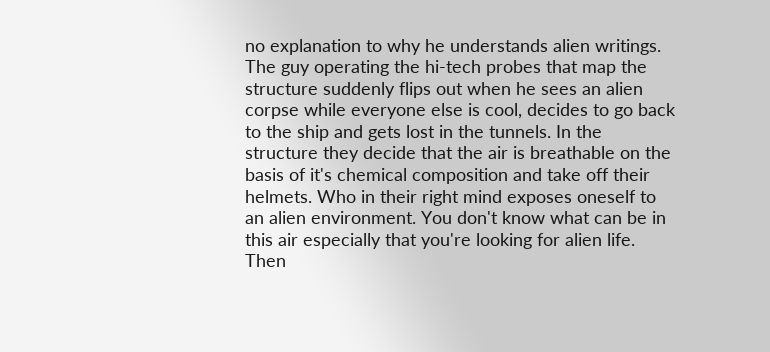no explanation to why he understands alien writings. The guy operating the hi-tech probes that map the structure suddenly flips out when he sees an alien corpse while everyone else is cool, decides to go back to the ship and gets lost in the tunnels. In the structure they decide that the air is breathable on the basis of it's chemical composition and take off their helmets. Who in their right mind exposes oneself to an alien environment. You don't know what can be in this air especially that you're looking for alien life. Then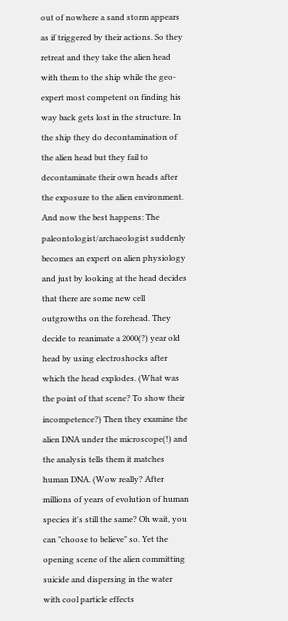out of nowhere a sand storm appears as if triggered by their actions. So they retreat and they take the alien head with them to the ship while the geo-expert most competent on finding his way back gets lost in the structure. In the ship they do decontamination of the alien head but they fail to decontaminate their own heads after the exposure to the alien environment. And now the best happens: The paleontologist/archaeologist suddenly becomes an expert on alien physiology and just by looking at the head decides that there are some new cell outgrowths on the forehead. They decide to reanimate a 2000(?) year old head by using electroshocks after which the head explodes. (What was the point of that scene? To show their incompetence?) Then they examine the alien DNA under the microscope(!) and the analysis tells them it matches human DNA. (Wow really? After millions of years of evolution of human species it's still the same? Oh wait, you can "choose to believe" so. Yet the opening scene of the alien committing suicide and dispersing in the water with cool particle effects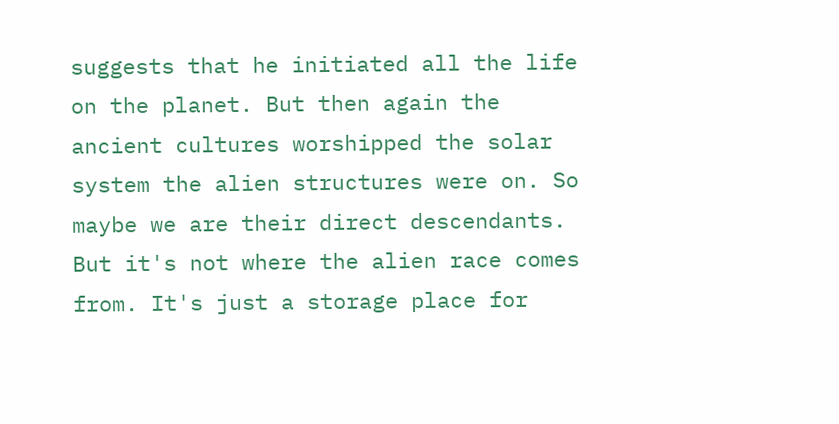suggests that he initiated all the life on the planet. But then again the ancient cultures worshipped the solar system the alien structures were on. So maybe we are their direct descendants. But it's not where the alien race comes from. It's just a storage place for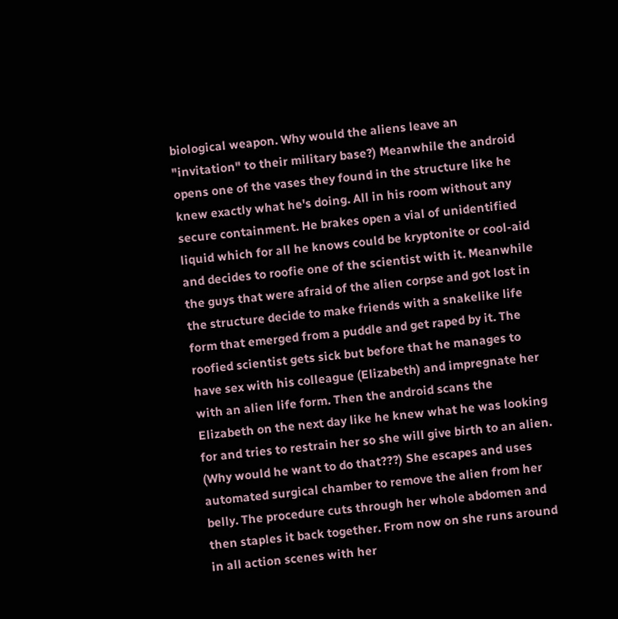biological weapon. Why would the aliens leave an "invitation" to their military base?) Meanwhile the android opens one of the vases they found in the structure like he knew exactly what he's doing. All in his room without any secure containment. He brakes open a vial of unidentified liquid which for all he knows could be kryptonite or cool-aid and decides to roofie one of the scientist with it. Meanwhile the guys that were afraid of the alien corpse and got lost in the structure decide to make friends with a snakelike life form that emerged from a puddle and get raped by it. The roofied scientist gets sick but before that he manages to have sex with his colleague (Elizabeth) and impregnate her with an alien life form. Then the android scans the Elizabeth on the next day like he knew what he was looking for and tries to restrain her so she will give birth to an alien. (Why would he want to do that???) She escapes and uses automated surgical chamber to remove the alien from her belly. The procedure cuts through her whole abdomen and then staples it back together. From now on she runs around in all action scenes with her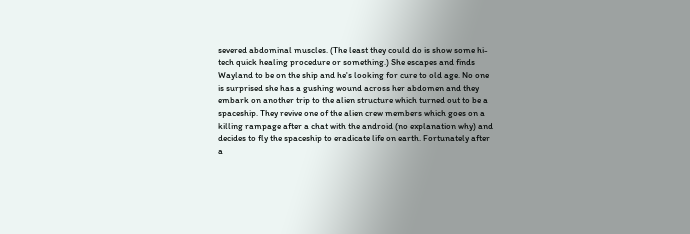severed abdominal muscles. (The least they could do is show some hi-tech quick healing procedure or something.) She escapes and finds Wayland to be on the ship and he's looking for cure to old age. No one is surprised she has a gushing wound across her abdomen and they embark on another trip to the alien structure which turned out to be a spaceship. They revive one of the alien crew members which goes on a killing rampage after a chat with the android (no explanation why) and decides to fly the spaceship to eradicate life on earth. Fortunately after a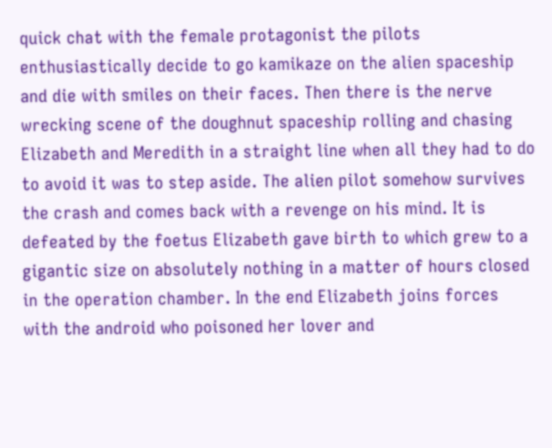quick chat with the female protagonist the pilots enthusiastically decide to go kamikaze on the alien spaceship and die with smiles on their faces. Then there is the nerve wrecking scene of the doughnut spaceship rolling and chasing Elizabeth and Meredith in a straight line when all they had to do to avoid it was to step aside. The alien pilot somehow survives the crash and comes back with a revenge on his mind. It is defeated by the foetus Elizabeth gave birth to which grew to a gigantic size on absolutely nothing in a matter of hours closed in the operation chamber. In the end Elizabeth joins forces with the android who poisoned her lover and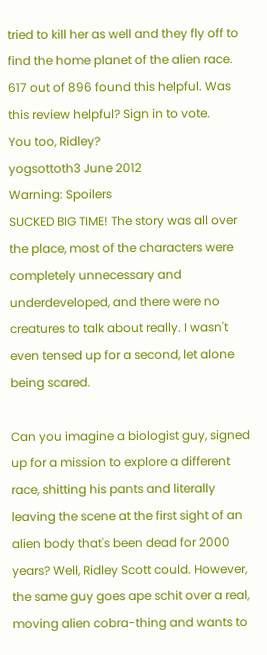tried to kill her as well and they fly off to find the home planet of the alien race.
617 out of 896 found this helpful. Was this review helpful? Sign in to vote.
You too, Ridley?
yogsottoth3 June 2012
Warning: Spoilers
SUCKED BIG TIME! The story was all over the place, most of the characters were completely unnecessary and underdeveloped, and there were no creatures to talk about really. I wasn't even tensed up for a second, let alone being scared.

Can you imagine a biologist guy, signed up for a mission to explore a different race, shitting his pants and literally leaving the scene at the first sight of an alien body that's been dead for 2000 years? Well, Ridley Scott could. However, the same guy goes ape schit over a real, moving alien cobra-thing and wants to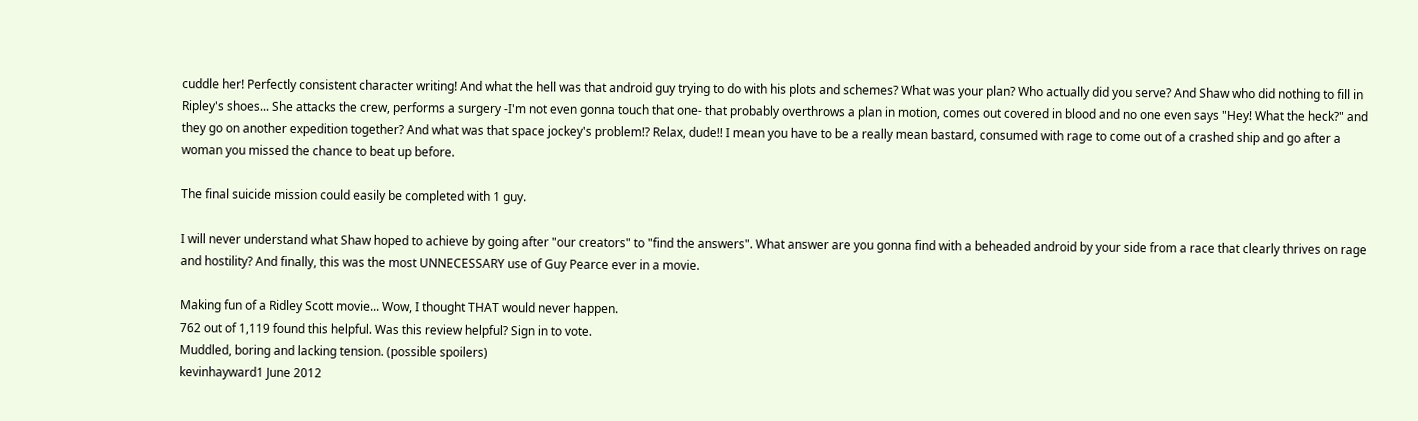cuddle her! Perfectly consistent character writing! And what the hell was that android guy trying to do with his plots and schemes? What was your plan? Who actually did you serve? And Shaw who did nothing to fill in Ripley's shoes... She attacks the crew, performs a surgery -I'm not even gonna touch that one- that probably overthrows a plan in motion, comes out covered in blood and no one even says "Hey! What the heck?" and they go on another expedition together? And what was that space jockey's problem!? Relax, dude!! I mean you have to be a really mean bastard, consumed with rage to come out of a crashed ship and go after a woman you missed the chance to beat up before.

The final suicide mission could easily be completed with 1 guy.

I will never understand what Shaw hoped to achieve by going after "our creators" to "find the answers". What answer are you gonna find with a beheaded android by your side from a race that clearly thrives on rage and hostility? And finally, this was the most UNNECESSARY use of Guy Pearce ever in a movie.

Making fun of a Ridley Scott movie... Wow, I thought THAT would never happen.
762 out of 1,119 found this helpful. Was this review helpful? Sign in to vote.
Muddled, boring and lacking tension. (possible spoilers)
kevinhayward1 June 2012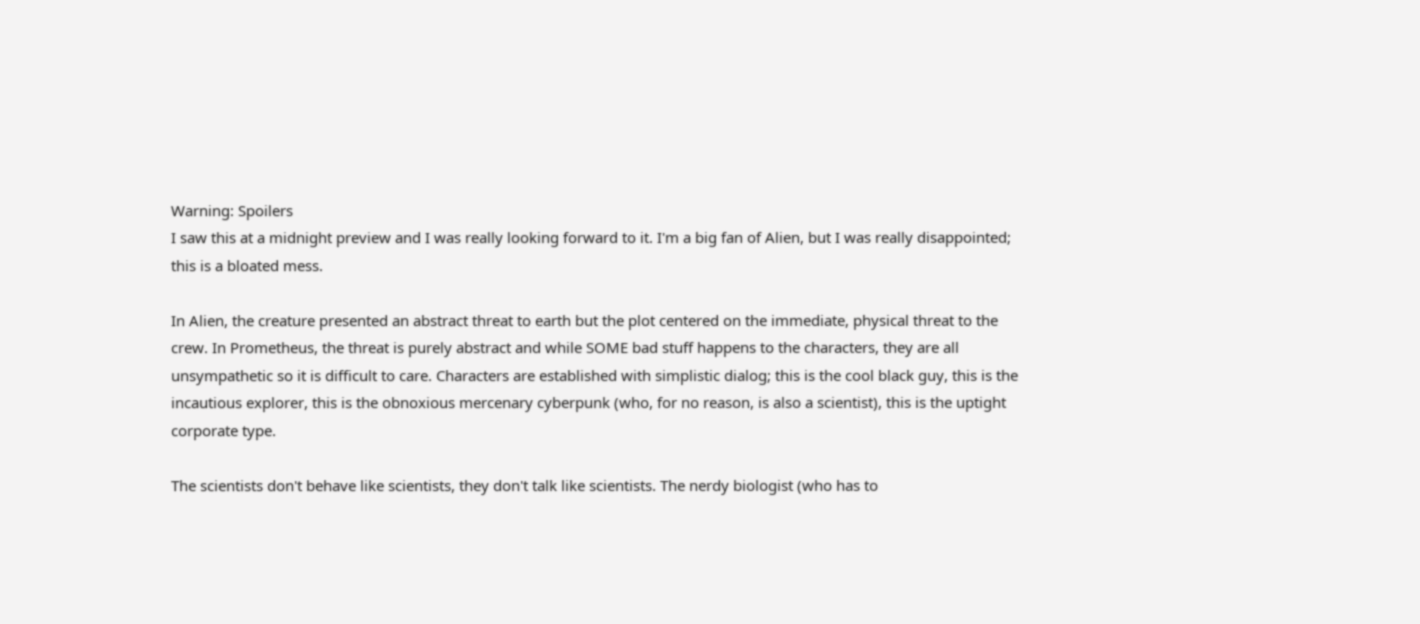Warning: Spoilers
I saw this at a midnight preview and I was really looking forward to it. I'm a big fan of Alien, but I was really disappointed; this is a bloated mess.

In Alien, the creature presented an abstract threat to earth but the plot centered on the immediate, physical threat to the crew. In Prometheus, the threat is purely abstract and while SOME bad stuff happens to the characters, they are all unsympathetic so it is difficult to care. Characters are established with simplistic dialog; this is the cool black guy, this is the incautious explorer, this is the obnoxious mercenary cyberpunk (who, for no reason, is also a scientist), this is the uptight corporate type.

The scientists don't behave like scientists, they don't talk like scientists. The nerdy biologist (who has to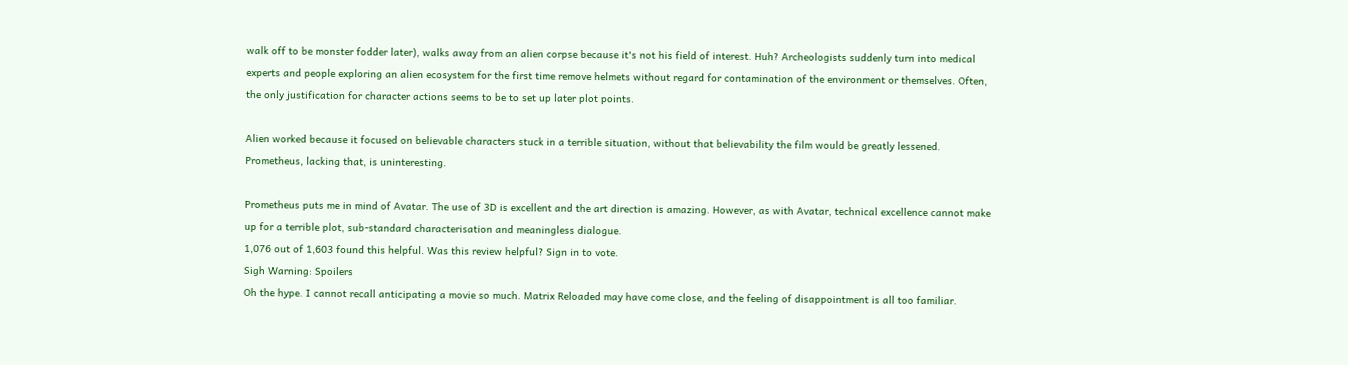walk off to be monster fodder later), walks away from an alien corpse because it's not his field of interest. Huh? Archeologists suddenly turn into medical experts and people exploring an alien ecosystem for the first time remove helmets without regard for contamination of the environment or themselves. Often, the only justification for character actions seems to be to set up later plot points.

Alien worked because it focused on believable characters stuck in a terrible situation, without that believability the film would be greatly lessened. Prometheus, lacking that, is uninteresting.

Prometheus puts me in mind of Avatar. The use of 3D is excellent and the art direction is amazing. However, as with Avatar, technical excellence cannot make up for a terrible plot, sub-standard characterisation and meaningless dialogue.
1,076 out of 1,603 found this helpful. Was this review helpful? Sign in to vote.
Sigh Warning: Spoilers
Oh the hype. I cannot recall anticipating a movie so much. Matrix Reloaded may have come close, and the feeling of disappointment is all too familiar.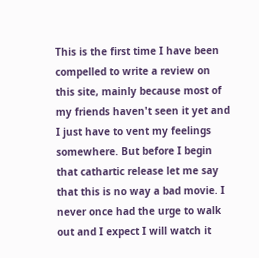This is the first time I have been compelled to write a review on this site, mainly because most of my friends haven't seen it yet and I just have to vent my feelings somewhere. But before I begin that cathartic release let me say that this is no way a bad movie. I never once had the urge to walk out and I expect I will watch it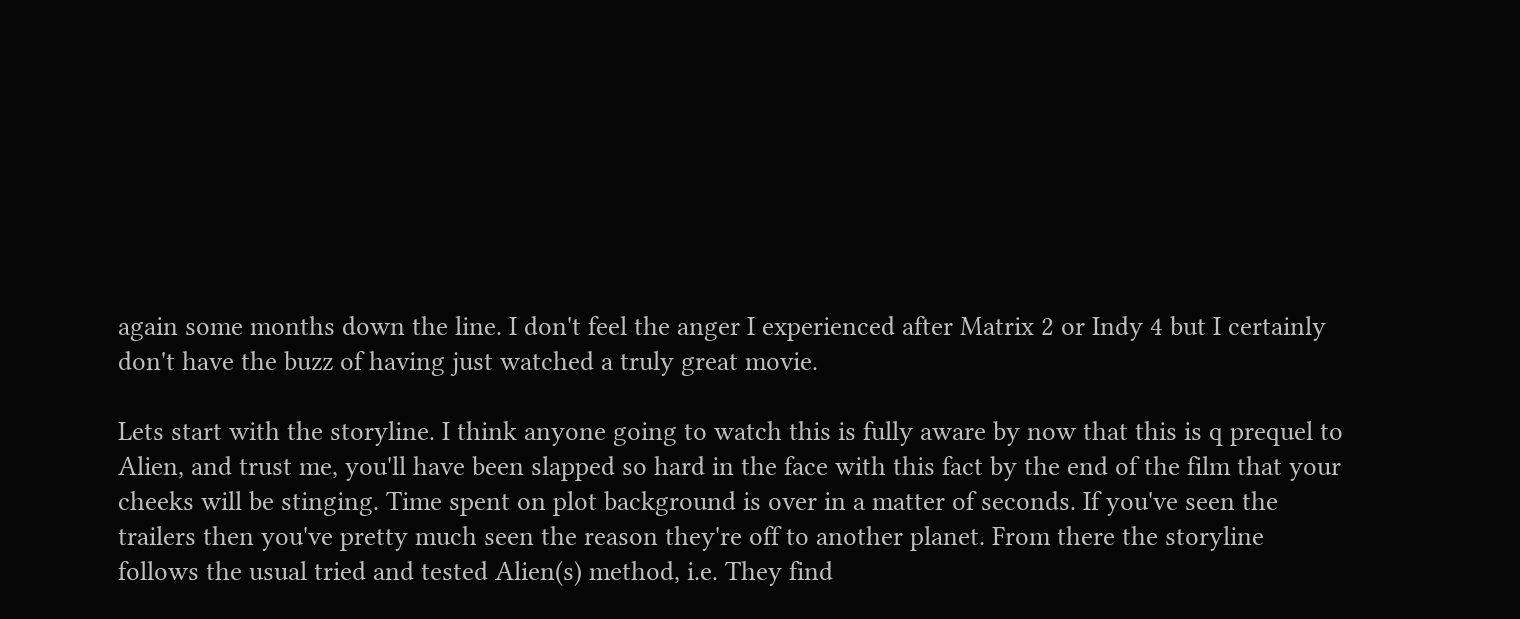again some months down the line. I don't feel the anger I experienced after Matrix 2 or Indy 4 but I certainly don't have the buzz of having just watched a truly great movie.

Lets start with the storyline. I think anyone going to watch this is fully aware by now that this is q prequel to Alien, and trust me, you'll have been slapped so hard in the face with this fact by the end of the film that your cheeks will be stinging. Time spent on plot background is over in a matter of seconds. If you've seen the trailers then you've pretty much seen the reason they're off to another planet. From there the storyline follows the usual tried and tested Alien(s) method, i.e. They find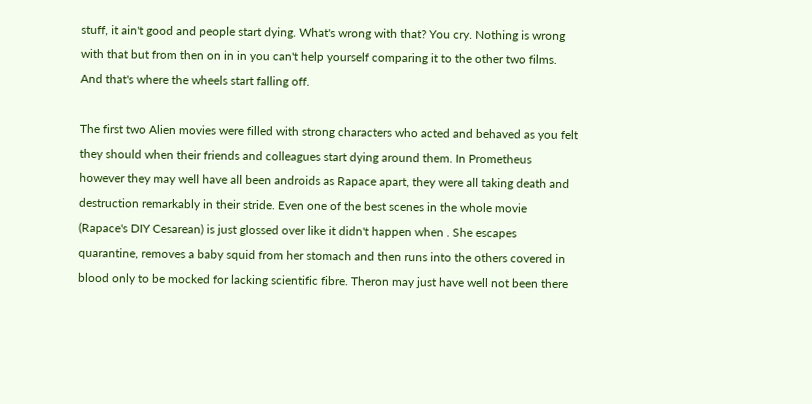stuff, it ain't good and people start dying. What's wrong with that? You cry. Nothing is wrong with that but from then on in in you can't help yourself comparing it to the other two films. And that's where the wheels start falling off.

The first two Alien movies were filled with strong characters who acted and behaved as you felt they should when their friends and colleagues start dying around them. In Prometheus however they may well have all been androids as Rapace apart, they were all taking death and destruction remarkably in their stride. Even one of the best scenes in the whole movie (Rapace's DIY Cesarean) is just glossed over like it didn't happen when . She escapes quarantine, removes a baby squid from her stomach and then runs into the others covered in blood only to be mocked for lacking scientific fibre. Theron may just have well not been there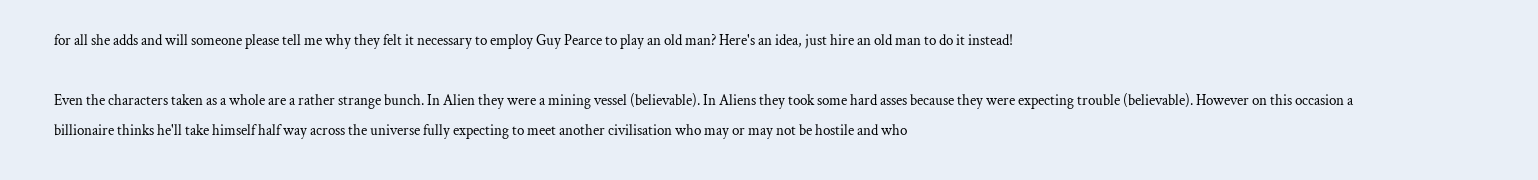for all she adds and will someone please tell me why they felt it necessary to employ Guy Pearce to play an old man? Here's an idea, just hire an old man to do it instead!

Even the characters taken as a whole are a rather strange bunch. In Alien they were a mining vessel (believable). In Aliens they took some hard asses because they were expecting trouble (believable). However on this occasion a billionaire thinks he'll take himself half way across the universe fully expecting to meet another civilisation who may or may not be hostile and who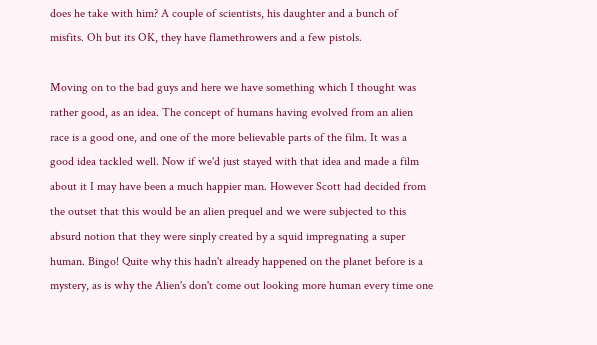does he take with him? A couple of scientists, his daughter and a bunch of misfits. Oh but its OK, they have flamethrowers and a few pistols.

Moving on to the bad guys and here we have something which I thought was rather good, as an idea. The concept of humans having evolved from an alien race is a good one, and one of the more believable parts of the film. It was a good idea tackled well. Now if we'd just stayed with that idea and made a film about it I may have been a much happier man. However Scott had decided from the outset that this would be an alien prequel and we were subjected to this absurd notion that they were sinply created by a squid impregnating a super human. Bingo! Quite why this hadn't already happened on the planet before is a mystery, as is why the Alien's don't come out looking more human every time one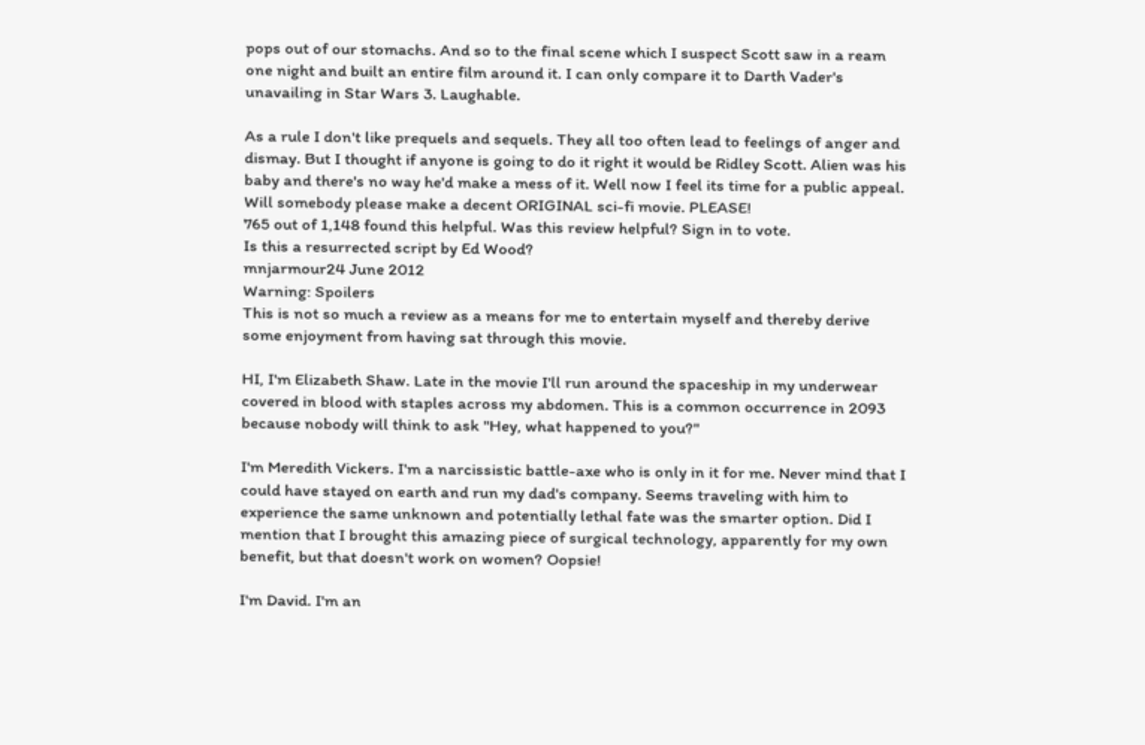pops out of our stomachs. And so to the final scene which I suspect Scott saw in a ream one night and built an entire film around it. I can only compare it to Darth Vader's unavailing in Star Wars 3. Laughable.

As a rule I don't like prequels and sequels. They all too often lead to feelings of anger and dismay. But I thought if anyone is going to do it right it would be Ridley Scott. Alien was his baby and there's no way he'd make a mess of it. Well now I feel its time for a public appeal. Will somebody please make a decent ORIGINAL sci-fi movie. PLEASE!
765 out of 1,148 found this helpful. Was this review helpful? Sign in to vote.
Is this a resurrected script by Ed Wood?
mnjarmour24 June 2012
Warning: Spoilers
This is not so much a review as a means for me to entertain myself and thereby derive some enjoyment from having sat through this movie.

HI, I'm Elizabeth Shaw. Late in the movie I'll run around the spaceship in my underwear covered in blood with staples across my abdomen. This is a common occurrence in 2093 because nobody will think to ask "Hey, what happened to you?"

I'm Meredith Vickers. I'm a narcissistic battle-axe who is only in it for me. Never mind that I could have stayed on earth and run my dad's company. Seems traveling with him to experience the same unknown and potentially lethal fate was the smarter option. Did I mention that I brought this amazing piece of surgical technology, apparently for my own benefit, but that doesn't work on women? Oopsie!

I'm David. I'm an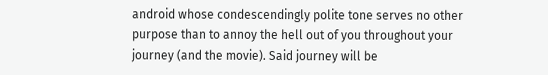android whose condescendingly polite tone serves no other purpose than to annoy the hell out of you throughout your journey (and the movie). Said journey will be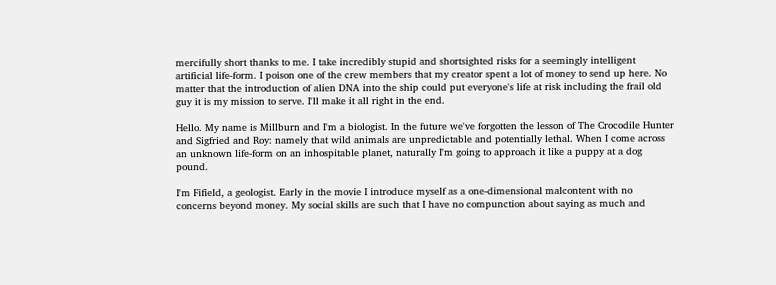mercifully short thanks to me. I take incredibly stupid and shortsighted risks for a seemingly intelligent artificial life-form. I poison one of the crew members that my creator spent a lot of money to send up here. No matter that the introduction of alien DNA into the ship could put everyone's life at risk including the frail old guy it is my mission to serve. I'll make it all right in the end.

Hello. My name is Millburn and I'm a biologist. In the future we've forgotten the lesson of The Crocodile Hunter and Sigfried and Roy: namely that wild animals are unpredictable and potentially lethal. When I come across an unknown life-form on an inhospitable planet, naturally I'm going to approach it like a puppy at a dog pound.

I'm Fifield, a geologist. Early in the movie I introduce myself as a one-dimensional malcontent with no concerns beyond money. My social skills are such that I have no compunction about saying as much and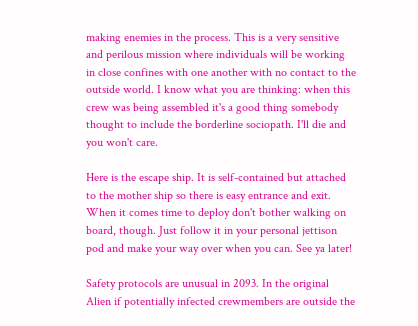making enemies in the process. This is a very sensitive and perilous mission where individuals will be working in close confines with one another with no contact to the outside world. I know what you are thinking: when this crew was being assembled it's a good thing somebody thought to include the borderline sociopath. I'll die and you won't care.

Here is the escape ship. It is self-contained but attached to the mother ship so there is easy entrance and exit. When it comes time to deploy don't bother walking on board, though. Just follow it in your personal jettison pod and make your way over when you can. See ya later!

Safety protocols are unusual in 2093. In the original Alien if potentially infected crewmembers are outside the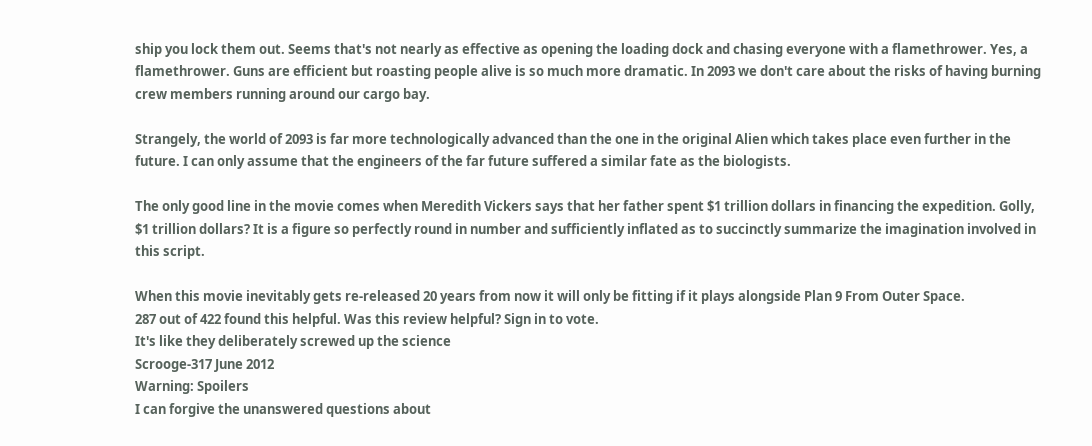ship you lock them out. Seems that's not nearly as effective as opening the loading dock and chasing everyone with a flamethrower. Yes, a flamethrower. Guns are efficient but roasting people alive is so much more dramatic. In 2093 we don't care about the risks of having burning crew members running around our cargo bay.

Strangely, the world of 2093 is far more technologically advanced than the one in the original Alien which takes place even further in the future. I can only assume that the engineers of the far future suffered a similar fate as the biologists.

The only good line in the movie comes when Meredith Vickers says that her father spent $1 trillion dollars in financing the expedition. Golly, $1 trillion dollars? It is a figure so perfectly round in number and sufficiently inflated as to succinctly summarize the imagination involved in this script.

When this movie inevitably gets re-released 20 years from now it will only be fitting if it plays alongside Plan 9 From Outer Space.
287 out of 422 found this helpful. Was this review helpful? Sign in to vote.
It's like they deliberately screwed up the science
Scrooge-317 June 2012
Warning: Spoilers
I can forgive the unanswered questions about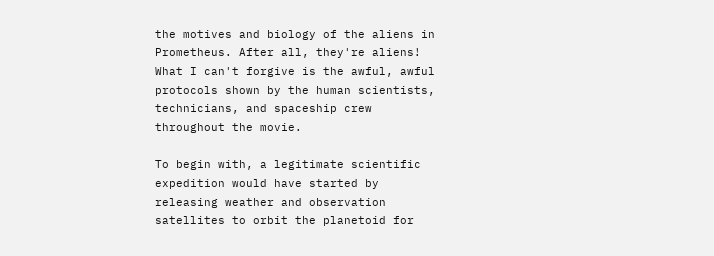the motives and biology of the aliens in Prometheus. After all, they're aliens! What I can't forgive is the awful, awful protocols shown by the human scientists, technicians, and spaceship crew throughout the movie.

To begin with, a legitimate scientific expedition would have started by releasing weather and observation satellites to orbit the planetoid for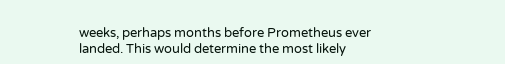weeks, perhaps months before Prometheus ever landed. This would determine the most likely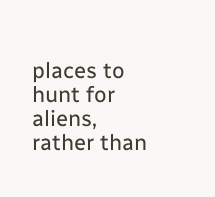places to hunt for aliens, rather than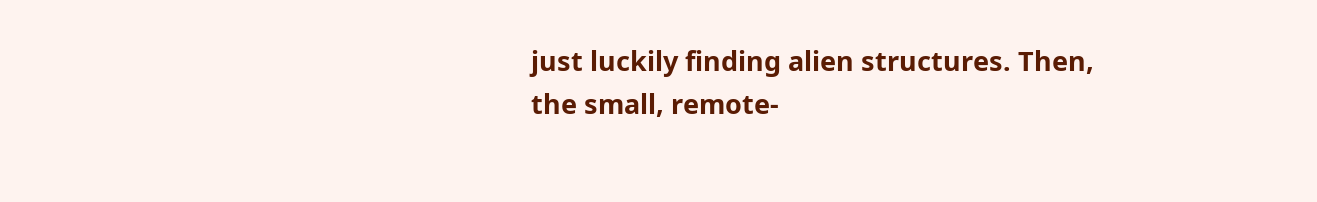just luckily finding alien structures. Then, the small, remote-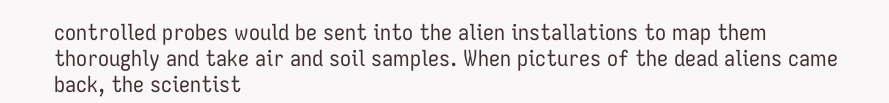controlled probes would be sent into the alien installations to map them thoroughly and take air and soil samples. When pictures of the dead aliens came back, the scientist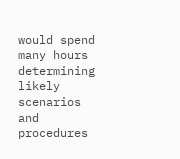would spend many hours determining likely scenarios and procedures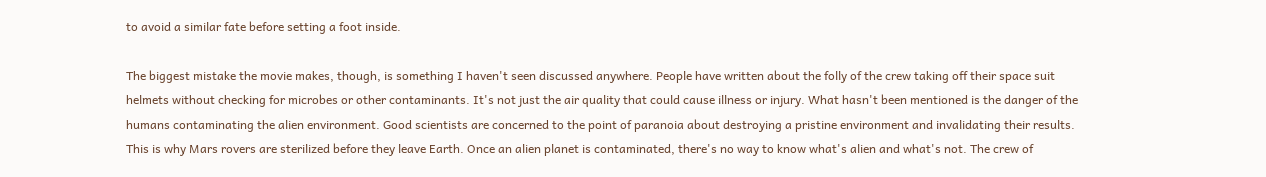to avoid a similar fate before setting a foot inside.

The biggest mistake the movie makes, though, is something I haven't seen discussed anywhere. People have written about the folly of the crew taking off their space suit helmets without checking for microbes or other contaminants. It's not just the air quality that could cause illness or injury. What hasn't been mentioned is the danger of the humans contaminating the alien environment. Good scientists are concerned to the point of paranoia about destroying a pristine environment and invalidating their results. This is why Mars rovers are sterilized before they leave Earth. Once an alien planet is contaminated, there's no way to know what's alien and what's not. The crew of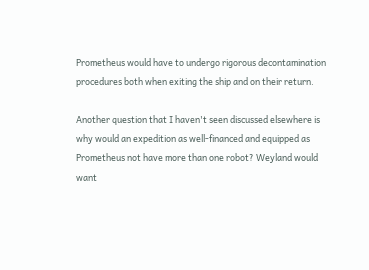Prometheus would have to undergo rigorous decontamination procedures both when exiting the ship and on their return.

Another question that I haven't seen discussed elsewhere is why would an expedition as well-financed and equipped as Prometheus not have more than one robot? Weyland would want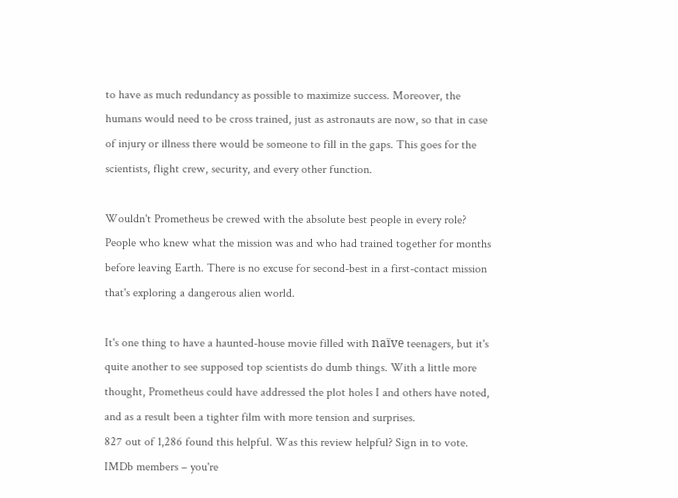to have as much redundancy as possible to maximize success. Moreover, the humans would need to be cross trained, just as astronauts are now, so that in case of injury or illness there would be someone to fill in the gaps. This goes for the scientists, flight crew, security, and every other function.

Wouldn't Prometheus be crewed with the absolute best people in every role? People who knew what the mission was and who had trained together for months before leaving Earth. There is no excuse for second-best in a first-contact mission that's exploring a dangerous alien world.

It's one thing to have a haunted-house movie filled with naïve teenagers, but it's quite another to see supposed top scientists do dumb things. With a little more thought, Prometheus could have addressed the plot holes I and others have noted, and as a result been a tighter film with more tension and surprises.
827 out of 1,286 found this helpful. Was this review helpful? Sign in to vote.
IMDb members – you're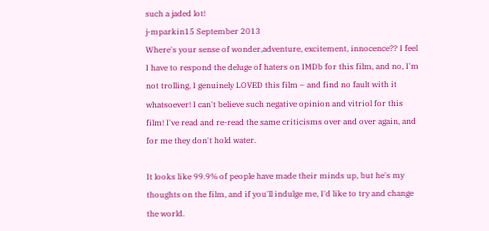such a jaded lot!
j-mparkin15 September 2013
Where's your sense of wonder,adventure, excitement, innocence?? I feel I have to respond the deluge of haters on IMDb for this film, and no, I'm not trolling, I genuinely LOVED this film – and find no fault with it whatsoever! I can't believe such negative opinion and vitriol for this film! I've read and re-read the same criticisms over and over again, and for me they don't hold water.

It looks like 99.9% of people have made their minds up, but he's my thoughts on the film, and if you'll indulge me, I'd like to try and change the world.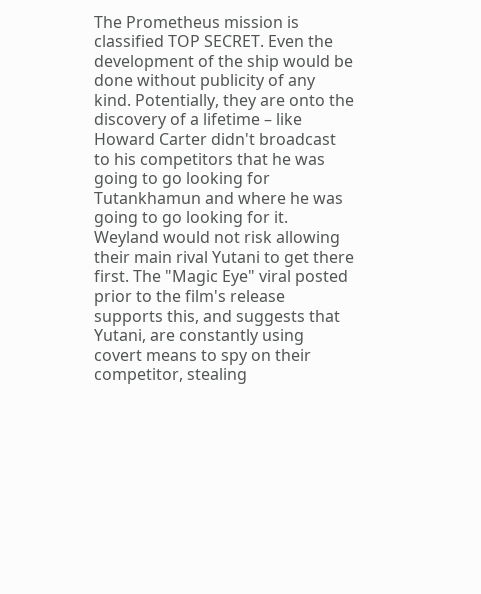The Prometheus mission is classified TOP SECRET. Even the development of the ship would be done without publicity of any kind. Potentially, they are onto the discovery of a lifetime – like Howard Carter didn't broadcast to his competitors that he was going to go looking for Tutankhamun and where he was going to go looking for it. Weyland would not risk allowing their main rival Yutani to get there first. The "Magic Eye" viral posted prior to the film's release supports this, and suggests that Yutani, are constantly using covert means to spy on their competitor, stealing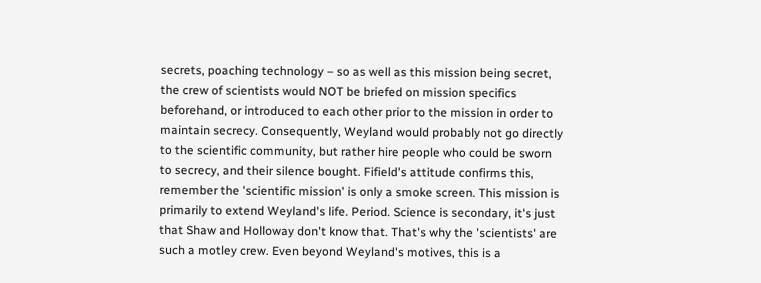secrets, poaching technology – so as well as this mission being secret, the crew of scientists would NOT be briefed on mission specifics beforehand, or introduced to each other prior to the mission in order to maintain secrecy. Consequently, Weyland would probably not go directly to the scientific community, but rather hire people who could be sworn to secrecy, and their silence bought. Fifield's attitude confirms this, remember the 'scientific mission' is only a smoke screen. This mission is primarily to extend Weyland's life. Period. Science is secondary, it's just that Shaw and Holloway don't know that. That's why the 'scientists' are such a motley crew. Even beyond Weyland's motives, this is a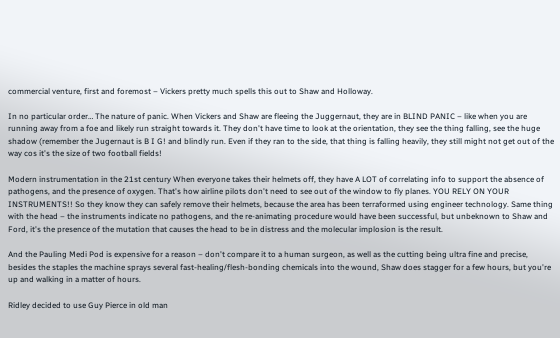commercial venture, first and foremost – Vickers pretty much spells this out to Shaw and Holloway.

In no particular order… The nature of panic. When Vickers and Shaw are fleeing the Juggernaut, they are in BLIND PANIC – like when you are running away from a foe and likely run straight towards it. They don't have time to look at the orientation, they see the thing falling, see the huge shadow (remember the Jugernaut is B I G! and blindly run. Even if they ran to the side, that thing is falling heavily, they still might not get out of the way cos it's the size of two football fields!

Modern instrumentation in the 21st century When everyone takes their helmets off, they have A LOT of correlating info to support the absence of pathogens, and the presence of oxygen. That's how airline pilots don't need to see out of the window to fly planes. YOU RELY ON YOUR INSTRUMENTS!! So they know they can safely remove their helmets, because the area has been terraformed using engineer technology. Same thing with the head – the instruments indicate no pathogens, and the re-animating procedure would have been successful, but unbeknown to Shaw and Ford, it's the presence of the mutation that causes the head to be in distress and the molecular implosion is the result.

And the Pauling Medi Pod is expensive for a reason – don't compare it to a human surgeon, as well as the cutting being ultra fine and precise, besides the staples the machine sprays several fast-healing/flesh-bonding chemicals into the wound, Shaw does stagger for a few hours, but you're up and walking in a matter of hours.

Ridley decided to use Guy Pierce in old man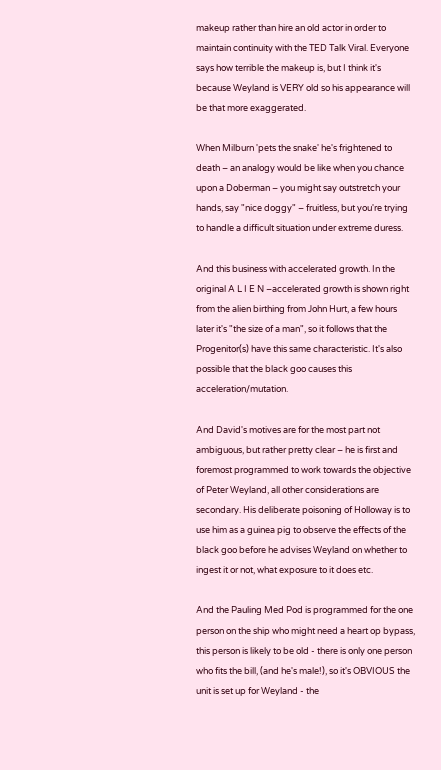makeup rather than hire an old actor in order to maintain continuity with the TED Talk Viral. Everyone says how terrible the makeup is, but I think it's because Weyland is VERY old so his appearance will be that more exaggerated.

When Milburn 'pets the snake' he's frightened to death – an analogy would be like when you chance upon a Doberman – you might say outstretch your hands, say "nice doggy" – fruitless, but you're trying to handle a difficult situation under extreme duress.

And this business with accelerated growth. In the original A L I E N –accelerated growth is shown right from the alien birthing from John Hurt, a few hours later it's "the size of a man", so it follows that the Progenitor(s) have this same characteristic. It's also possible that the black goo causes this acceleration/mutation.

And David's motives are for the most part not ambiguous, but rather pretty clear – he is first and foremost programmed to work towards the objective of Peter Weyland, all other considerations are secondary. His deliberate poisoning of Holloway is to use him as a guinea pig to observe the effects of the black goo before he advises Weyland on whether to ingest it or not, what exposure to it does etc.

And the Pauling Med Pod is programmed for the one person on the ship who might need a heart op bypass, this person is likely to be old - there is only one person who fits the bill, (and he's male!), so it's OBVIOUS the unit is set up for Weyland - the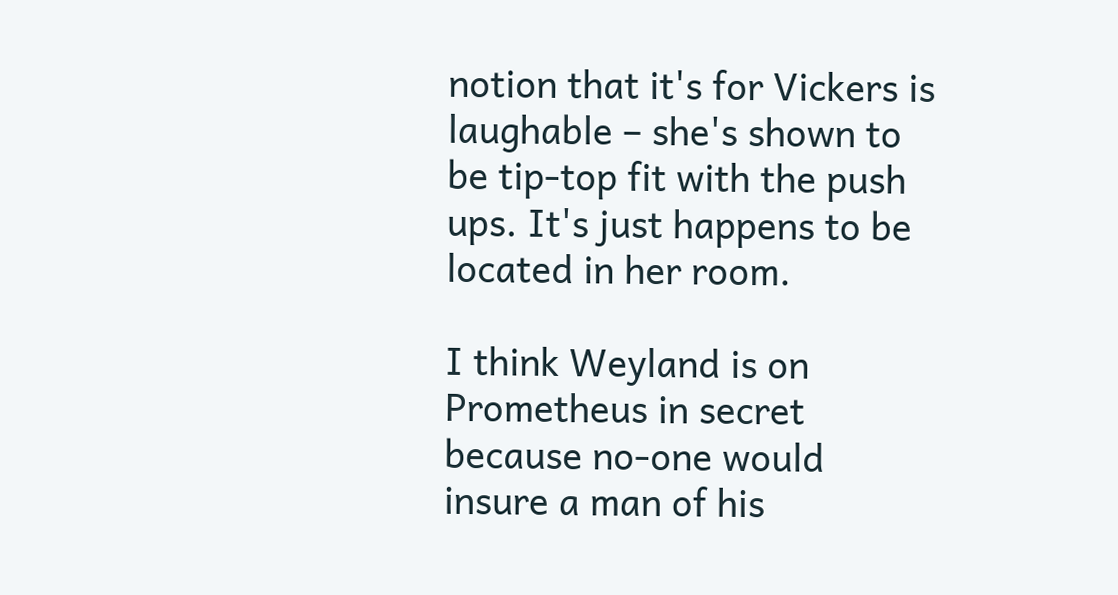notion that it's for Vickers is laughable – she's shown to be tip-top fit with the push ups. It's just happens to be located in her room.

I think Weyland is on Prometheus in secret because no-one would insure a man of his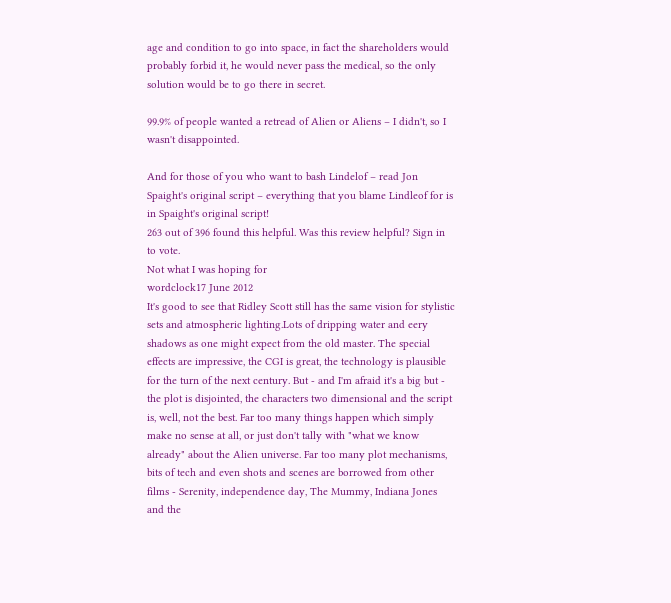age and condition to go into space, in fact the shareholders would probably forbid it, he would never pass the medical, so the only solution would be to go there in secret.

99.9% of people wanted a retread of Alien or Aliens – I didn't, so I wasn't disappointed.

And for those of you who want to bash Lindelof – read Jon Spaight's original script – everything that you blame Lindleof for is in Spaight's original script!
263 out of 396 found this helpful. Was this review helpful? Sign in to vote.
Not what I was hoping for
wordclock17 June 2012
It's good to see that Ridley Scott still has the same vision for stylistic sets and atmospheric lighting.Lots of dripping water and eery shadows as one might expect from the old master. The special effects are impressive, the CGI is great, the technology is plausible for the turn of the next century. But - and I'm afraid it's a big but - the plot is disjointed, the characters two dimensional and the script is, well, not the best. Far too many things happen which simply make no sense at all, or just don't tally with "what we know already" about the Alien universe. Far too many plot mechanisms, bits of tech and even shots and scenes are borrowed from other films - Serenity, independence day, The Mummy, Indiana Jones and the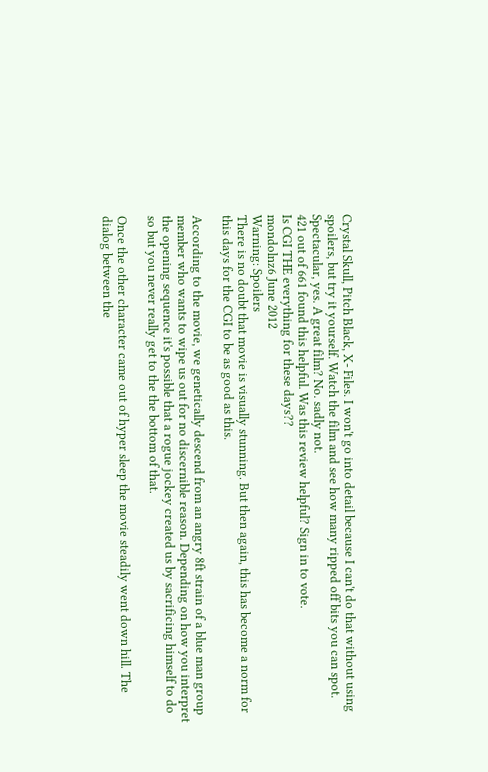Crystal Skull, Pitch Black, X- Files. I won't go into detail because I can't do that without using spoilers, but try it yourself. Watch the film and see how many ripped off bits you can spot. Spectacular, yes. A great film? No. sadly not.
421 out of 661 found this helpful. Was this review helpful? Sign in to vote.
Is CGI THE everything for these days??
mondolnz6 June 2012
Warning: Spoilers
There is no doubt that movie is visually stunning. But then again, this has become a norm for this days for the CGI to be as good as this.

According to the movie, we genetically descend from an angry 8ft strain of a blue man group member who wants to wipe us out for no discernible reason. Depending on how you interpret the opening sequence it's possible that a rogue jockey created us by sacrificing himself to do so but you never really get to the the bottom of that.

Once the other character came out of hyper sleep the movie steadily went down hill. The dialog between the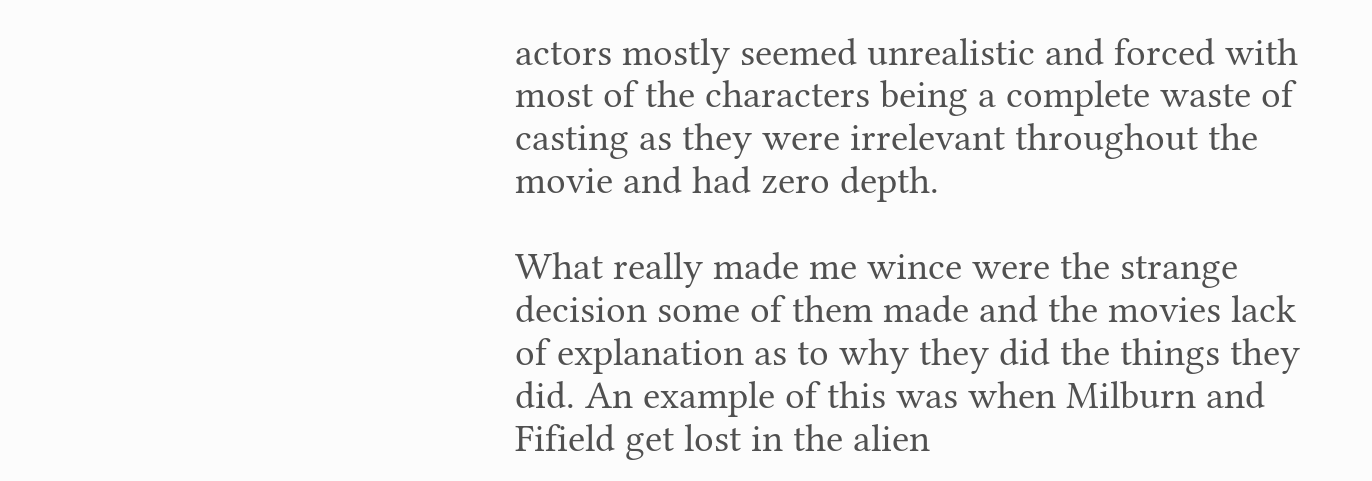actors mostly seemed unrealistic and forced with most of the characters being a complete waste of casting as they were irrelevant throughout the movie and had zero depth.

What really made me wince were the strange decision some of them made and the movies lack of explanation as to why they did the things they did. An example of this was when Milburn and Fifield get lost in the alien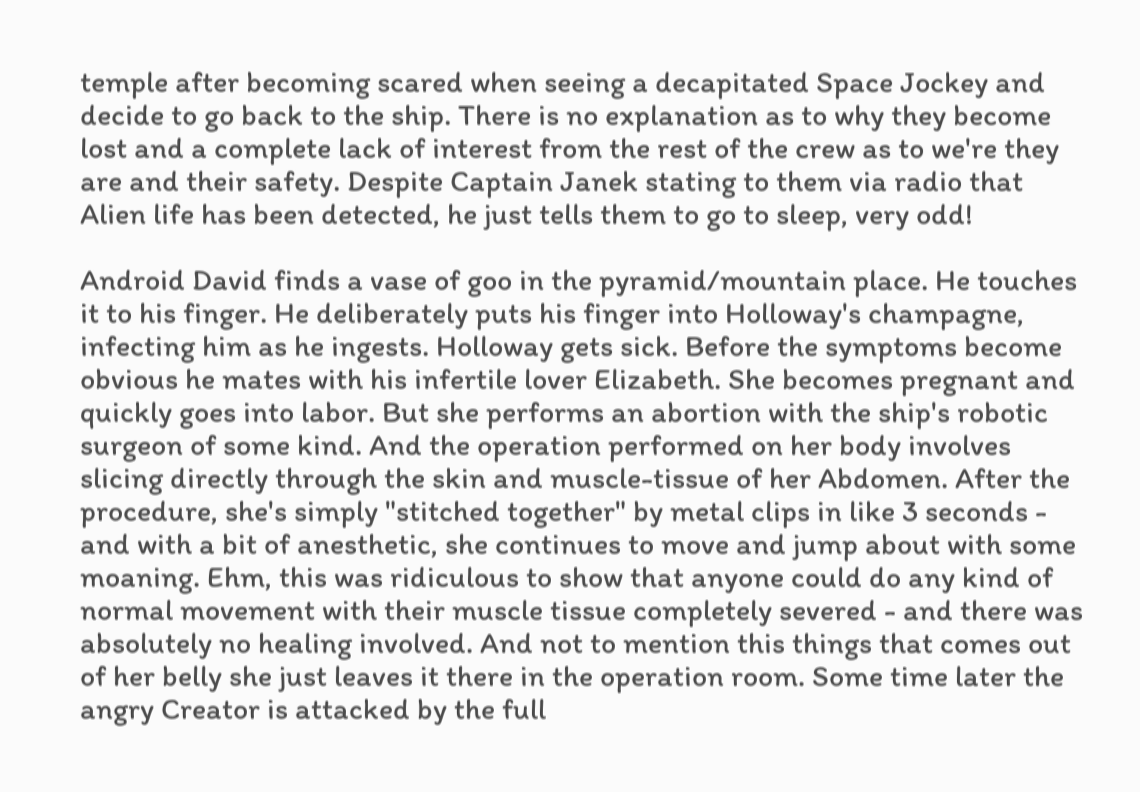temple after becoming scared when seeing a decapitated Space Jockey and decide to go back to the ship. There is no explanation as to why they become lost and a complete lack of interest from the rest of the crew as to we're they are and their safety. Despite Captain Janek stating to them via radio that Alien life has been detected, he just tells them to go to sleep, very odd!

Android David finds a vase of goo in the pyramid/mountain place. He touches it to his finger. He deliberately puts his finger into Holloway's champagne, infecting him as he ingests. Holloway gets sick. Before the symptoms become obvious he mates with his infertile lover Elizabeth. She becomes pregnant and quickly goes into labor. But she performs an abortion with the ship's robotic surgeon of some kind. And the operation performed on her body involves slicing directly through the skin and muscle-tissue of her Abdomen. After the procedure, she's simply "stitched together" by metal clips in like 3 seconds - and with a bit of anesthetic, she continues to move and jump about with some moaning. Ehm, this was ridiculous to show that anyone could do any kind of normal movement with their muscle tissue completely severed - and there was absolutely no healing involved. And not to mention this things that comes out of her belly she just leaves it there in the operation room. Some time later the angry Creator is attacked by the full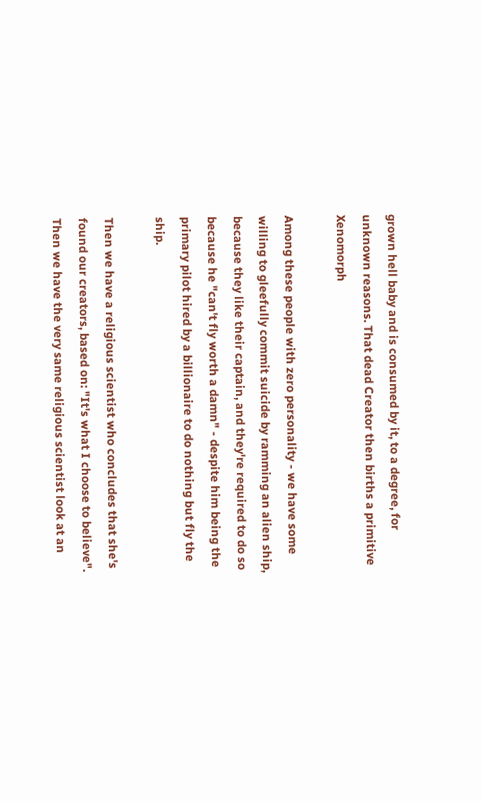grown hell baby and is consumed by it, to a degree, for unknown reasons. That dead Creator then births a primitive Xenomorph

Among these people with zero personality - we have some willing to gleefully commit suicide by ramming an alien ship, because they like their captain, and they're required to do so because he "can't fly worth a damn" - despite him being the primary pilot hired by a billionaire to do nothing but fly the ship.

Then we have a religious scientist who concludes that she's found our creators, based on: "It's what I choose to believe". Then we have the very same religious scientist look at an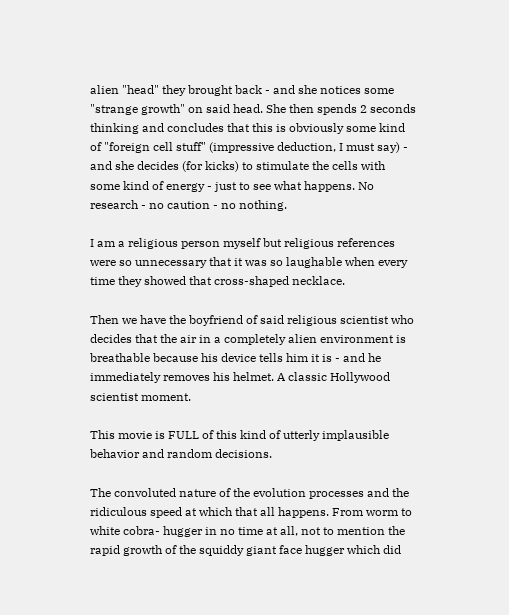alien "head" they brought back - and she notices some "strange growth" on said head. She then spends 2 seconds thinking and concludes that this is obviously some kind of "foreign cell stuff" (impressive deduction, I must say) - and she decides (for kicks) to stimulate the cells with some kind of energy - just to see what happens. No research - no caution - no nothing.

I am a religious person myself but religious references were so unnecessary that it was so laughable when every time they showed that cross-shaped necklace.

Then we have the boyfriend of said religious scientist who decides that the air in a completely alien environment is breathable because his device tells him it is - and he immediately removes his helmet. A classic Hollywood scientist moment.

This movie is FULL of this kind of utterly implausible behavior and random decisions.

The convoluted nature of the evolution processes and the ridiculous speed at which that all happens. From worm to white cobra- hugger in no time at all, not to mention the rapid growth of the squiddy giant face hugger which did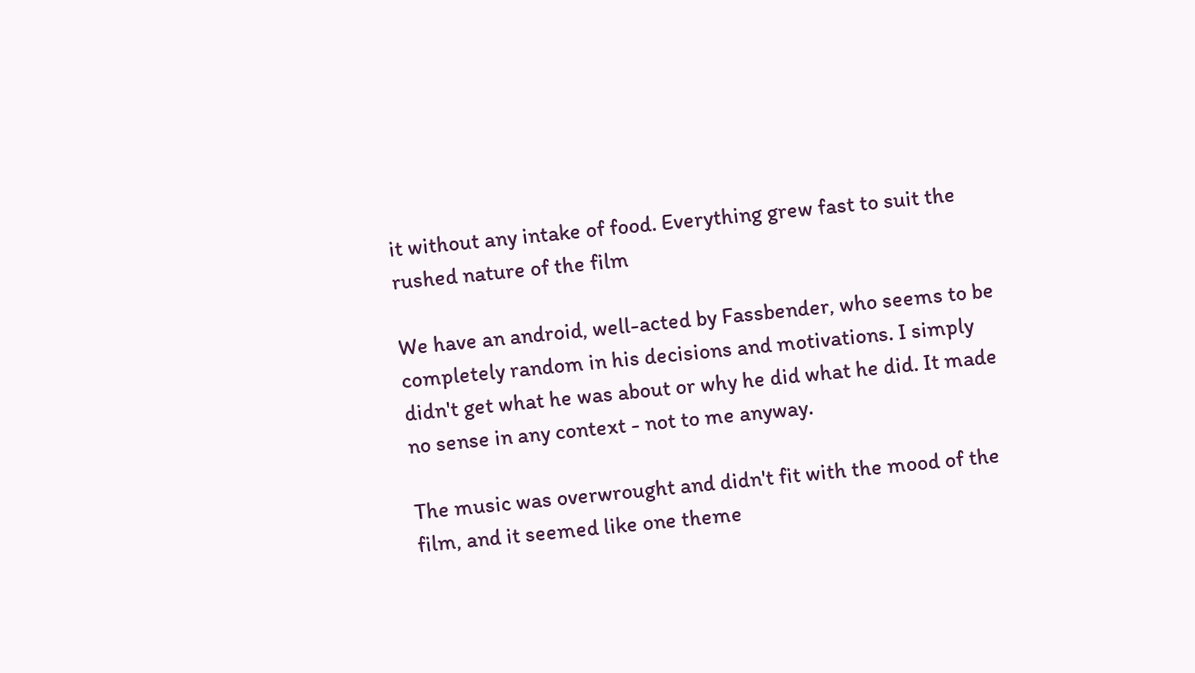it without any intake of food. Everything grew fast to suit the rushed nature of the film

We have an android, well-acted by Fassbender, who seems to be completely random in his decisions and motivations. I simply didn't get what he was about or why he did what he did. It made no sense in any context - not to me anyway.

The music was overwrought and didn't fit with the mood of the film, and it seemed like one theme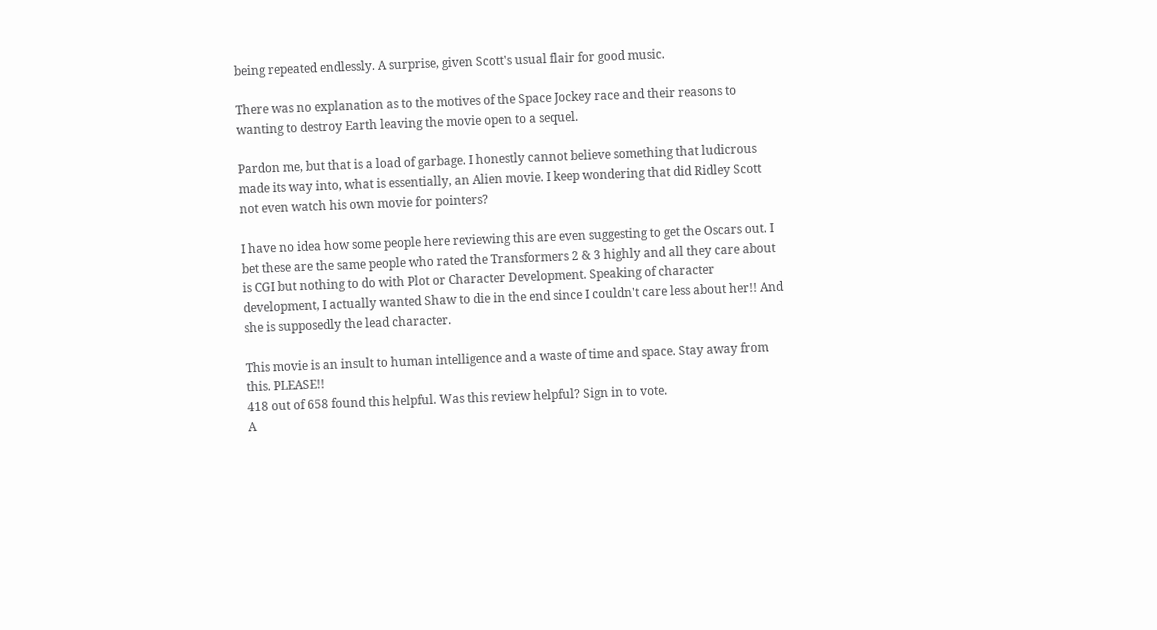being repeated endlessly. A surprise, given Scott's usual flair for good music.

There was no explanation as to the motives of the Space Jockey race and their reasons to wanting to destroy Earth leaving the movie open to a sequel.

Pardon me, but that is a load of garbage. I honestly cannot believe something that ludicrous made its way into, what is essentially, an Alien movie. I keep wondering that did Ridley Scott not even watch his own movie for pointers?

I have no idea how some people here reviewing this are even suggesting to get the Oscars out. I bet these are the same people who rated the Transformers 2 & 3 highly and all they care about is CGI but nothing to do with Plot or Character Development. Speaking of character development, I actually wanted Shaw to die in the end since I couldn't care less about her!! And she is supposedly the lead character.

This movie is an insult to human intelligence and a waste of time and space. Stay away from this. PLEASE!!
418 out of 658 found this helpful. Was this review helpful? Sign in to vote.
A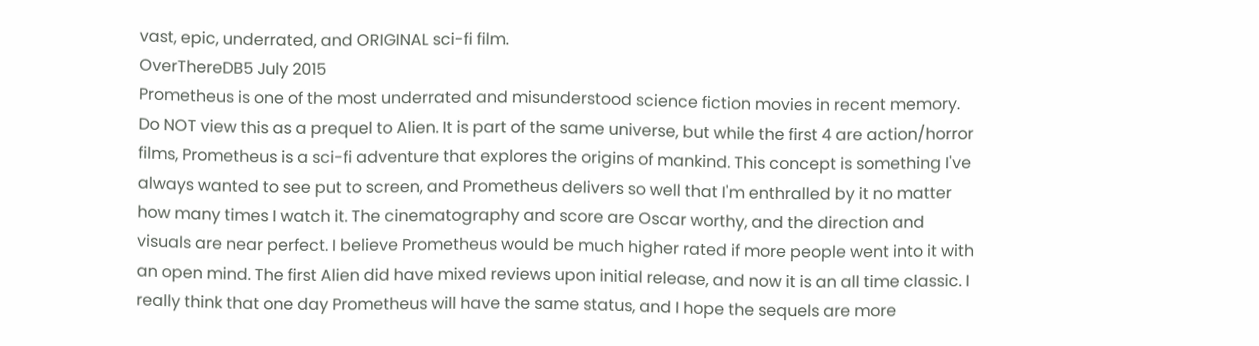vast, epic, underrated, and ORIGINAL sci-fi film.
OverThereDB5 July 2015
Prometheus is one of the most underrated and misunderstood science fiction movies in recent memory. Do NOT view this as a prequel to Alien. It is part of the same universe, but while the first 4 are action/horror films, Prometheus is a sci-fi adventure that explores the origins of mankind. This concept is something I've always wanted to see put to screen, and Prometheus delivers so well that I'm enthralled by it no matter how many times I watch it. The cinematography and score are Oscar worthy, and the direction and visuals are near perfect. I believe Prometheus would be much higher rated if more people went into it with an open mind. The first Alien did have mixed reviews upon initial release, and now it is an all time classic. I really think that one day Prometheus will have the same status, and I hope the sequels are more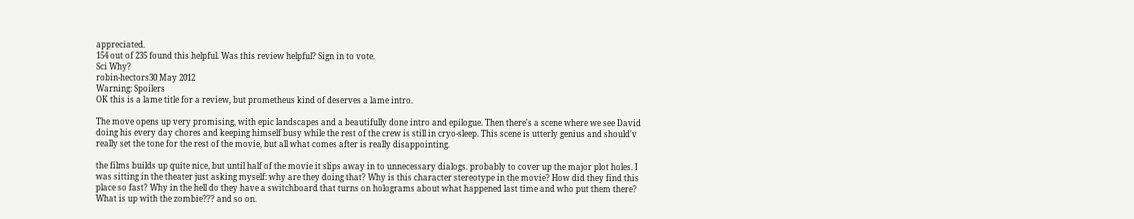appreciated.
154 out of 235 found this helpful. Was this review helpful? Sign in to vote.
Sci Why?
robin-hectors30 May 2012
Warning: Spoilers
OK this is a lame title for a review, but prometheus kind of deserves a lame intro.

The move opens up very promising, with epic landscapes and a beautifully done intro and epilogue. Then there's a scene where we see David doing his every day chores and keeping himself busy while the rest of the crew is still in cryo-sleep. This scene is utterly genius and should'v really set the tone for the rest of the movie, but all what comes after is really disappointing.

the films builds up quite nice, but until half of the movie it slips away in to unnecessary dialogs. probably to cover up the major plot holes. I was sitting in the theater just asking myself: why are they doing that? Why is this character stereotype in the movie? How did they find this place so fast? Why in the hell do they have a switchboard that turns on holograms about what happened last time and who put them there? What is up with the zombie??? and so on.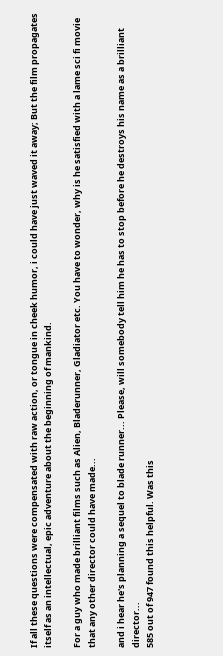If all these questions were compensated with raw action, or tongue in cheek humor, i could have just waved it away; But the film propagates itself as an intellectual, epic adventure about the beginning of mankind.

For a guy who made brilliant films such as Alien, Bladerunner, Gladiator etc. You have to wonder, why is he satisfied with a lame sci fi movie that any other director could have made...

and i hear he's planning a sequel to blade runner... Please, will somebody tell him he has to stop before he destroys his name as a brilliant director...
585 out of 947 found this helpful. Was this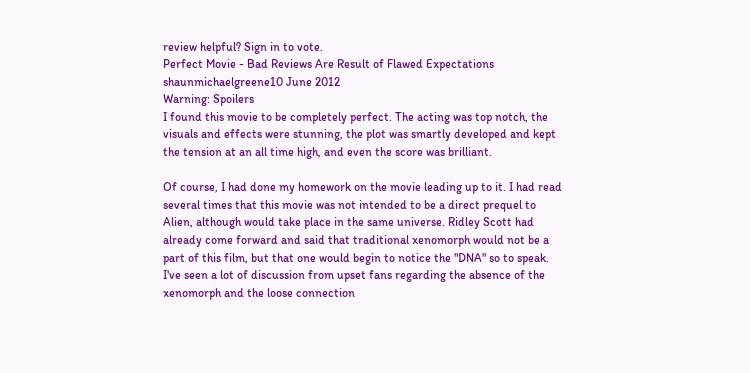review helpful? Sign in to vote.
Perfect Movie - Bad Reviews Are Result of Flawed Expectations
shaunmichaelgreene10 June 2012
Warning: Spoilers
I found this movie to be completely perfect. The acting was top notch, the visuals and effects were stunning, the plot was smartly developed and kept the tension at an all time high, and even the score was brilliant.

Of course, I had done my homework on the movie leading up to it. I had read several times that this movie was not intended to be a direct prequel to Alien, although would take place in the same universe. Ridley Scott had already come forward and said that traditional xenomorph would not be a part of this film, but that one would begin to notice the "DNA" so to speak. I've seen a lot of discussion from upset fans regarding the absence of the xenomorph and the loose connection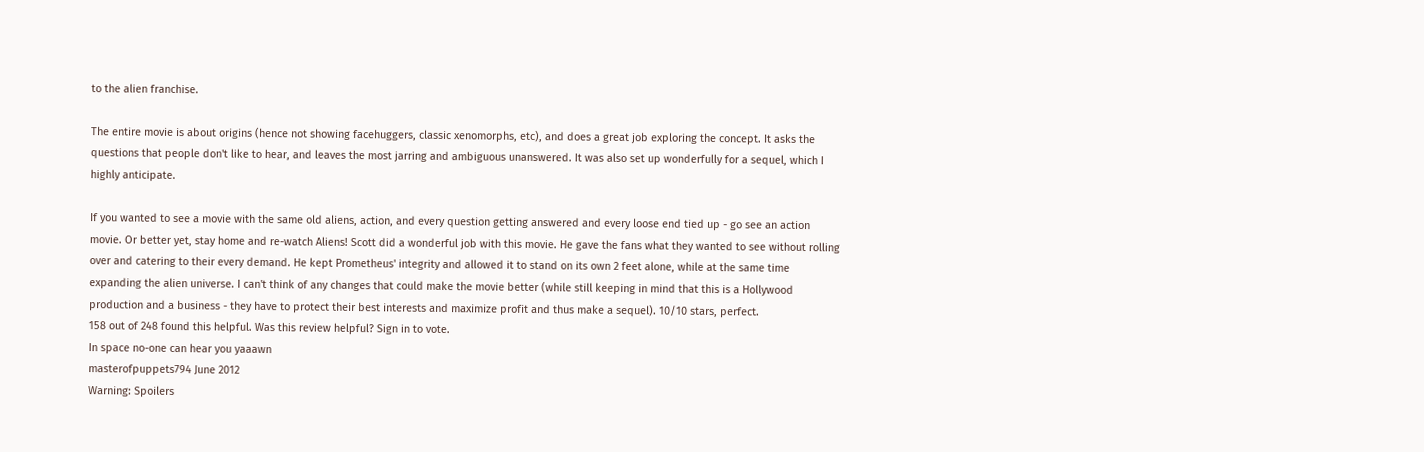to the alien franchise.

The entire movie is about origins (hence not showing facehuggers, classic xenomorphs, etc), and does a great job exploring the concept. It asks the questions that people don't like to hear, and leaves the most jarring and ambiguous unanswered. It was also set up wonderfully for a sequel, which I highly anticipate.

If you wanted to see a movie with the same old aliens, action, and every question getting answered and every loose end tied up - go see an action movie. Or better yet, stay home and re-watch Aliens! Scott did a wonderful job with this movie. He gave the fans what they wanted to see without rolling over and catering to their every demand. He kept Prometheus' integrity and allowed it to stand on its own 2 feet alone, while at the same time expanding the alien universe. I can't think of any changes that could make the movie better (while still keeping in mind that this is a Hollywood production and a business - they have to protect their best interests and maximize profit and thus make a sequel). 10/10 stars, perfect.
158 out of 248 found this helpful. Was this review helpful? Sign in to vote.
In space no-one can hear you yaaawn
masterofpuppets794 June 2012
Warning: Spoilers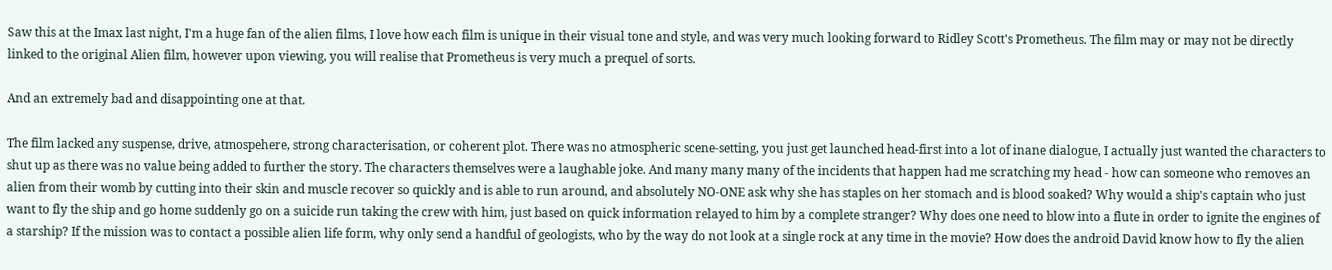Saw this at the Imax last night, I'm a huge fan of the alien films, I love how each film is unique in their visual tone and style, and was very much looking forward to Ridley Scott's Prometheus. The film may or may not be directly linked to the original Alien film, however upon viewing, you will realise that Prometheus is very much a prequel of sorts.

And an extremely bad and disappointing one at that.

The film lacked any suspense, drive, atmospehere, strong characterisation, or coherent plot. There was no atmospheric scene-setting, you just get launched head-first into a lot of inane dialogue, I actually just wanted the characters to shut up as there was no value being added to further the story. The characters themselves were a laughable joke. And many many many of the incidents that happen had me scratching my head - how can someone who removes an alien from their womb by cutting into their skin and muscle recover so quickly and is able to run around, and absolutely NO-ONE ask why she has staples on her stomach and is blood soaked? Why would a ship's captain who just want to fly the ship and go home suddenly go on a suicide run taking the crew with him, just based on quick information relayed to him by a complete stranger? Why does one need to blow into a flute in order to ignite the engines of a starship? If the mission was to contact a possible alien life form, why only send a handful of geologists, who by the way do not look at a single rock at any time in the movie? How does the android David know how to fly the alien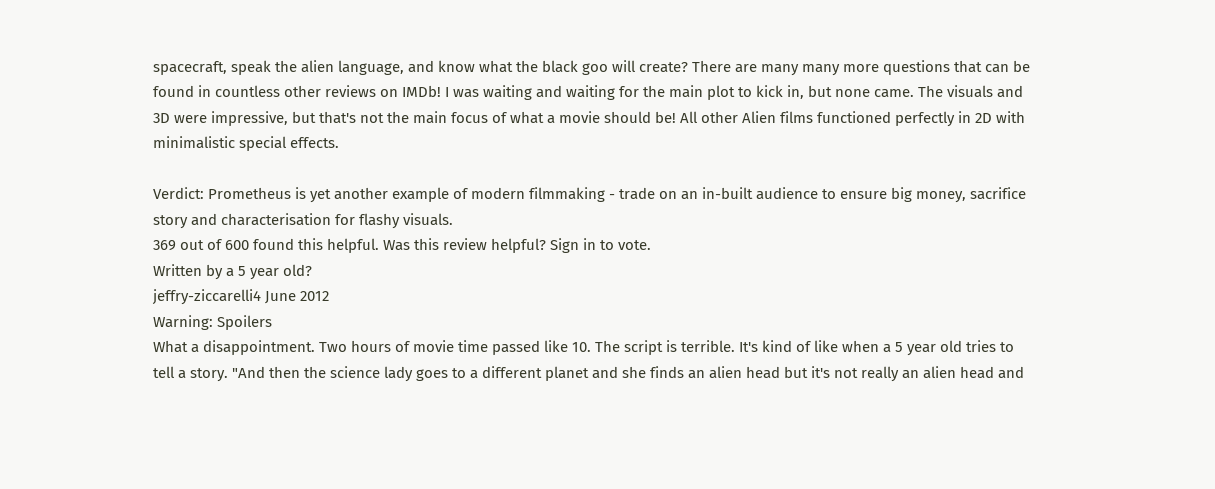spacecraft, speak the alien language, and know what the black goo will create? There are many many more questions that can be found in countless other reviews on IMDb! I was waiting and waiting for the main plot to kick in, but none came. The visuals and 3D were impressive, but that's not the main focus of what a movie should be! All other Alien films functioned perfectly in 2D with minimalistic special effects.

Verdict: Prometheus is yet another example of modern filmmaking - trade on an in-built audience to ensure big money, sacrifice story and characterisation for flashy visuals.
369 out of 600 found this helpful. Was this review helpful? Sign in to vote.
Written by a 5 year old?
jeffry-ziccarelli4 June 2012
Warning: Spoilers
What a disappointment. Two hours of movie time passed like 10. The script is terrible. It's kind of like when a 5 year old tries to tell a story. "And then the science lady goes to a different planet and she finds an alien head but it's not really an alien head and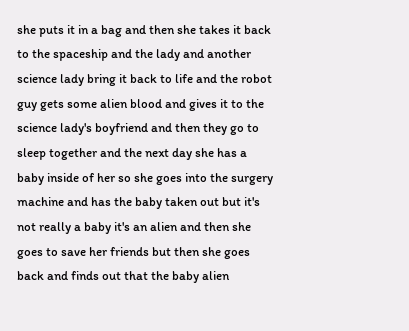she puts it in a bag and then she takes it back to the spaceship and the lady and another science lady bring it back to life and the robot guy gets some alien blood and gives it to the science lady's boyfriend and then they go to sleep together and the next day she has a baby inside of her so she goes into the surgery machine and has the baby taken out but it's not really a baby it's an alien and then she goes to save her friends but then she goes back and finds out that the baby alien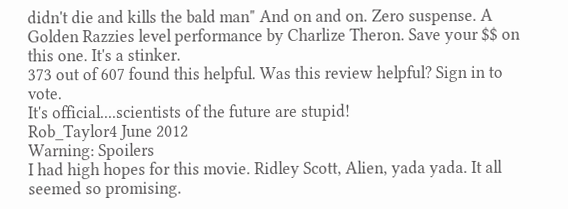didn't die and kills the bald man" And on and on. Zero suspense. A Golden Razzies level performance by Charlize Theron. Save your $$ on this one. It's a stinker.
373 out of 607 found this helpful. Was this review helpful? Sign in to vote.
It's official....scientists of the future are stupid!
Rob_Taylor4 June 2012
Warning: Spoilers
I had high hopes for this movie. Ridley Scott, Alien, yada yada. It all seemed so promising.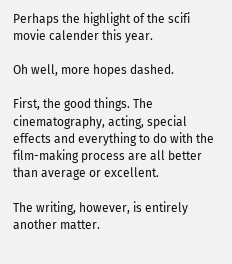Perhaps the highlight of the scifi movie calender this year.

Oh well, more hopes dashed.

First, the good things. The cinematography, acting, special effects and everything to do with the film-making process are all better than average or excellent.

The writing, however, is entirely another matter.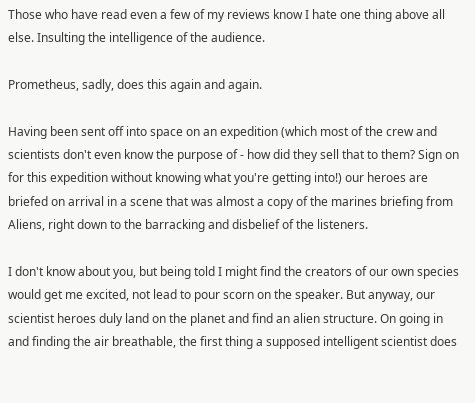Those who have read even a few of my reviews know I hate one thing above all else. Insulting the intelligence of the audience.

Prometheus, sadly, does this again and again.

Having been sent off into space on an expedition (which most of the crew and scientists don't even know the purpose of - how did they sell that to them? Sign on for this expedition without knowing what you're getting into!) our heroes are briefed on arrival in a scene that was almost a copy of the marines briefing from Aliens, right down to the barracking and disbelief of the listeners.

I don't know about you, but being told I might find the creators of our own species would get me excited, not lead to pour scorn on the speaker. But anyway, our scientist heroes duly land on the planet and find an alien structure. On going in and finding the air breathable, the first thing a supposed intelligent scientist does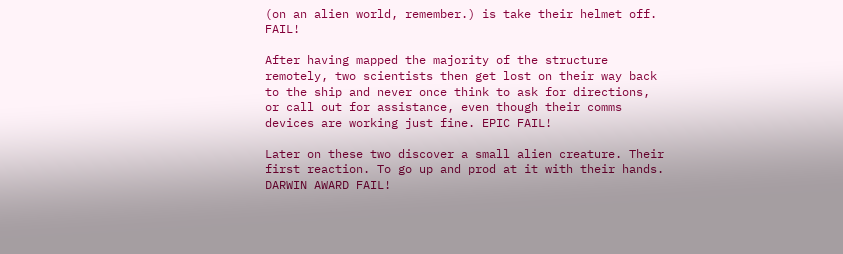(on an alien world, remember.) is take their helmet off. FAIL!

After having mapped the majority of the structure remotely, two scientists then get lost on their way back to the ship and never once think to ask for directions, or call out for assistance, even though their comms devices are working just fine. EPIC FAIL!

Later on these two discover a small alien creature. Their first reaction. To go up and prod at it with their hands. DARWIN AWARD FAIL!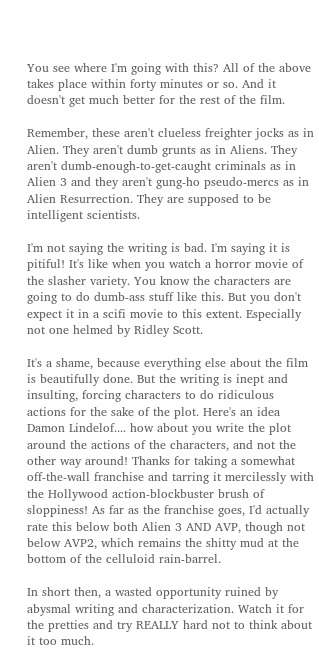You see where I'm going with this? All of the above takes place within forty minutes or so. And it doesn't get much better for the rest of the film.

Remember, these aren't clueless freighter jocks as in Alien. They aren't dumb grunts as in Aliens. They aren't dumb-enough-to-get-caught criminals as in Alien 3 and they aren't gung-ho pseudo-mercs as in Alien Resurrection. They are supposed to be intelligent scientists.

I'm not saying the writing is bad. I'm saying it is pitiful! It's like when you watch a horror movie of the slasher variety. You know the characters are going to do dumb-ass stuff like this. But you don't expect it in a scifi movie to this extent. Especially not one helmed by Ridley Scott.

It's a shame, because everything else about the film is beautifully done. But the writing is inept and insulting, forcing characters to do ridiculous actions for the sake of the plot. Here's an idea Damon Lindelof.... how about you write the plot around the actions of the characters, and not the other way around! Thanks for taking a somewhat off-the-wall franchise and tarring it mercilessly with the Hollywood action-blockbuster brush of sloppiness! As far as the franchise goes, I'd actually rate this below both Alien 3 AND AVP, though not below AVP2, which remains the shitty mud at the bottom of the celluloid rain-barrel.

In short then, a wasted opportunity ruined by abysmal writing and characterization. Watch it for the pretties and try REALLY hard not to think about it too much.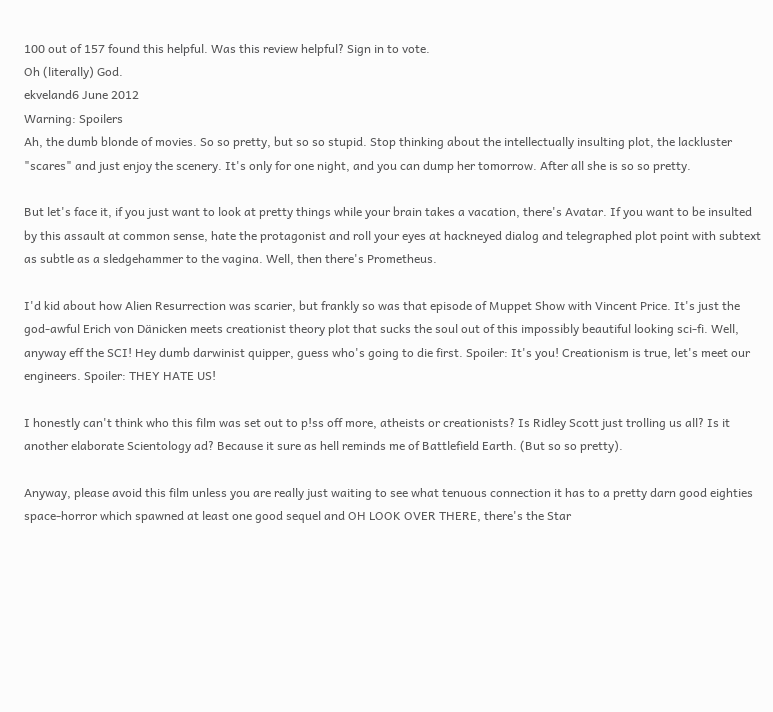100 out of 157 found this helpful. Was this review helpful? Sign in to vote.
Oh (literally) God.
ekveland6 June 2012
Warning: Spoilers
Ah, the dumb blonde of movies. So so pretty, but so so stupid. Stop thinking about the intellectually insulting plot, the lackluster "scares" and just enjoy the scenery. It's only for one night, and you can dump her tomorrow. After all she is so so pretty.

But let's face it, if you just want to look at pretty things while your brain takes a vacation, there's Avatar. If you want to be insulted by this assault at common sense, hate the protagonist and roll your eyes at hackneyed dialog and telegraphed plot point with subtext as subtle as a sledgehammer to the vagina. Well, then there's Prometheus.

I'd kid about how Alien Resurrection was scarier, but frankly so was that episode of Muppet Show with Vincent Price. It's just the god-awful Erich von Dänicken meets creationist theory plot that sucks the soul out of this impossibly beautiful looking sci-fi. Well, anyway eff the SCI! Hey dumb darwinist quipper, guess who's going to die first. Spoiler: It's you! Creationism is true, let's meet our engineers. Spoiler: THEY HATE US!

I honestly can't think who this film was set out to p!ss off more, atheists or creationists? Is Ridley Scott just trolling us all? Is it another elaborate Scientology ad? Because it sure as hell reminds me of Battlefield Earth. (But so so pretty).

Anyway, please avoid this film unless you are really just waiting to see what tenuous connection it has to a pretty darn good eighties space-horror which spawned at least one good sequel and OH LOOK OVER THERE, there's the Star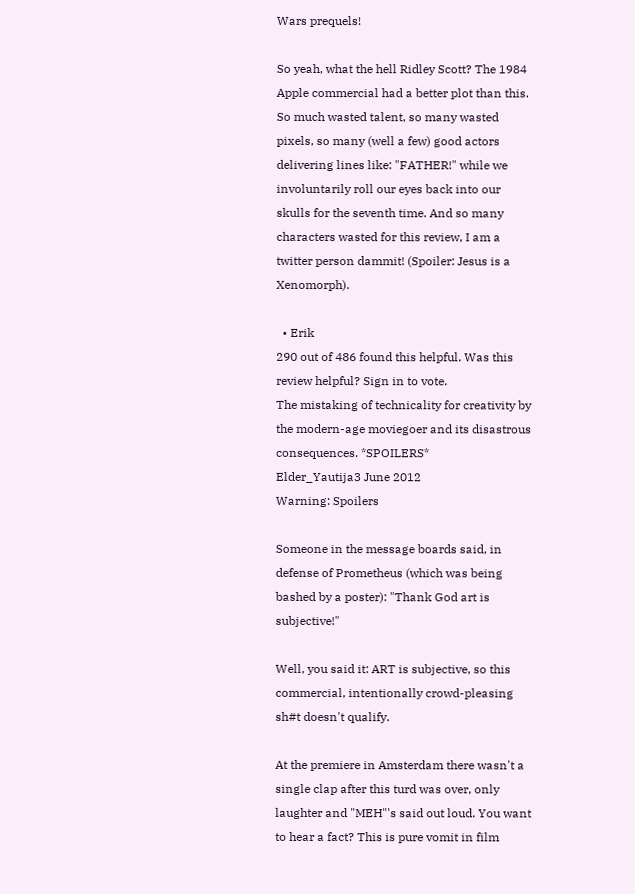Wars prequels!

So yeah, what the hell Ridley Scott? The 1984 Apple commercial had a better plot than this. So much wasted talent, so many wasted pixels, so many (well a few) good actors delivering lines like: "FATHER!" while we involuntarily roll our eyes back into our skulls for the seventh time. And so many characters wasted for this review, I am a twitter person dammit! (Spoiler: Jesus is a Xenomorph).

  • Erik
290 out of 486 found this helpful. Was this review helpful? Sign in to vote.
The mistaking of technicality for creativity by the modern-age moviegoer and its disastrous consequences. *SPOILERS*
Elder_Yautija3 June 2012
Warning: Spoilers

Someone in the message boards said, in defense of Prometheus (which was being bashed by a poster): "Thank God art is subjective!"

Well, you said it: ART is subjective, so this commercial, intentionally crowd-pleasing sh#t doesn't qualify.

At the premiere in Amsterdam there wasn't a single clap after this turd was over, only laughter and "MEH"'s said out loud. You want to hear a fact? This is pure vomit in film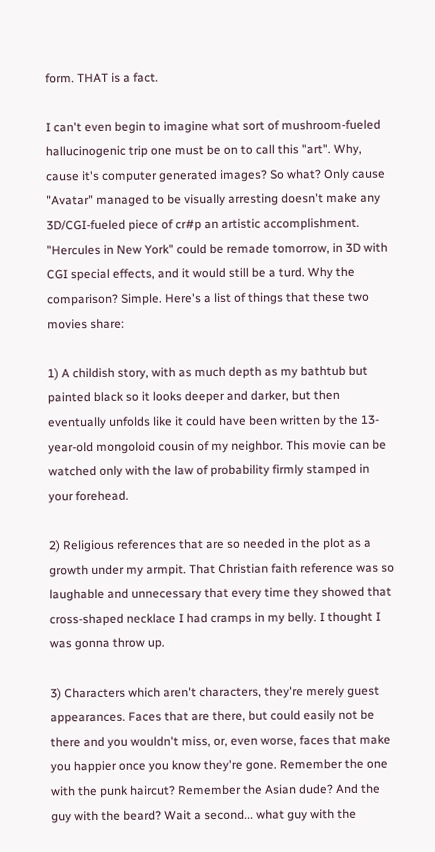form. THAT is a fact.

I can't even begin to imagine what sort of mushroom-fueled hallucinogenic trip one must be on to call this "art". Why, cause it's computer generated images? So what? Only cause "Avatar" managed to be visually arresting doesn't make any 3D/CGI-fueled piece of cr#p an artistic accomplishment. "Hercules in New York" could be remade tomorrow, in 3D with CGI special effects, and it would still be a turd. Why the comparison? Simple. Here's a list of things that these two movies share:

1) A childish story, with as much depth as my bathtub but painted black so it looks deeper and darker, but then eventually unfolds like it could have been written by the 13-year-old mongoloid cousin of my neighbor. This movie can be watched only with the law of probability firmly stamped in your forehead.

2) Religious references that are so needed in the plot as a growth under my armpit. That Christian faith reference was so laughable and unnecessary that every time they showed that cross-shaped necklace I had cramps in my belly. I thought I was gonna throw up.

3) Characters which aren't characters, they're merely guest appearances. Faces that are there, but could easily not be there and you wouldn't miss, or, even worse, faces that make you happier once you know they're gone. Remember the one with the punk haircut? Remember the Asian dude? And the guy with the beard? Wait a second... what guy with the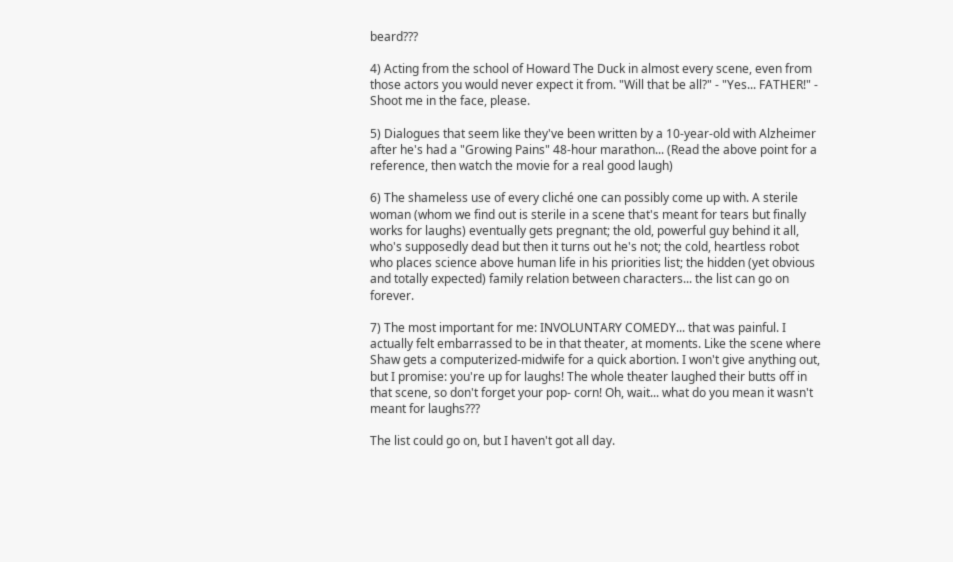beard???

4) Acting from the school of Howard The Duck in almost every scene, even from those actors you would never expect it from. "Will that be all?" - "Yes... FATHER!" - Shoot me in the face, please.

5) Dialogues that seem like they've been written by a 10-year-old with Alzheimer after he's had a "Growing Pains" 48-hour marathon... (Read the above point for a reference, then watch the movie for a real good laugh)

6) The shameless use of every cliché one can possibly come up with. A sterile woman (whom we find out is sterile in a scene that's meant for tears but finally works for laughs) eventually gets pregnant; the old, powerful guy behind it all, who's supposedly dead but then it turns out he's not; the cold, heartless robot who places science above human life in his priorities list; the hidden (yet obvious and totally expected) family relation between characters... the list can go on forever.

7) The most important for me: INVOLUNTARY COMEDY... that was painful. I actually felt embarrassed to be in that theater, at moments. Like the scene where Shaw gets a computerized-midwife for a quick abortion. I won't give anything out, but I promise: you're up for laughs! The whole theater laughed their butts off in that scene, so don't forget your pop- corn! Oh, wait... what do you mean it wasn't meant for laughs???

The list could go on, but I haven't got all day.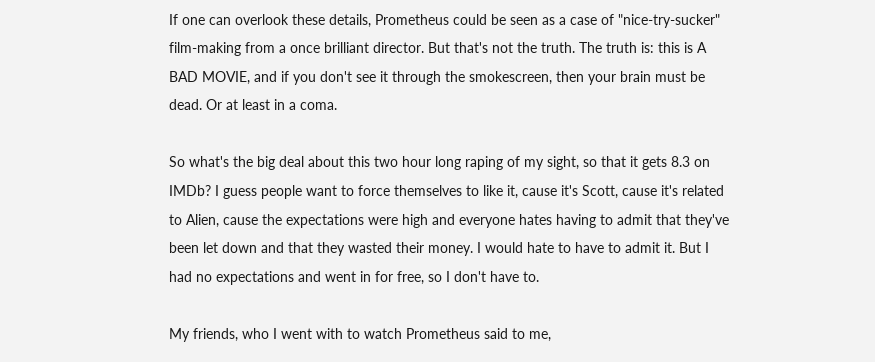If one can overlook these details, Prometheus could be seen as a case of "nice-try-sucker" film-making from a once brilliant director. But that's not the truth. The truth is: this is A BAD MOVIE, and if you don't see it through the smokescreen, then your brain must be dead. Or at least in a coma.

So what's the big deal about this two hour long raping of my sight, so that it gets 8.3 on IMDb? I guess people want to force themselves to like it, cause it's Scott, cause it's related to Alien, cause the expectations were high and everyone hates having to admit that they've been let down and that they wasted their money. I would hate to have to admit it. But I had no expectations and went in for free, so I don't have to.

My friends, who I went with to watch Prometheus said to me,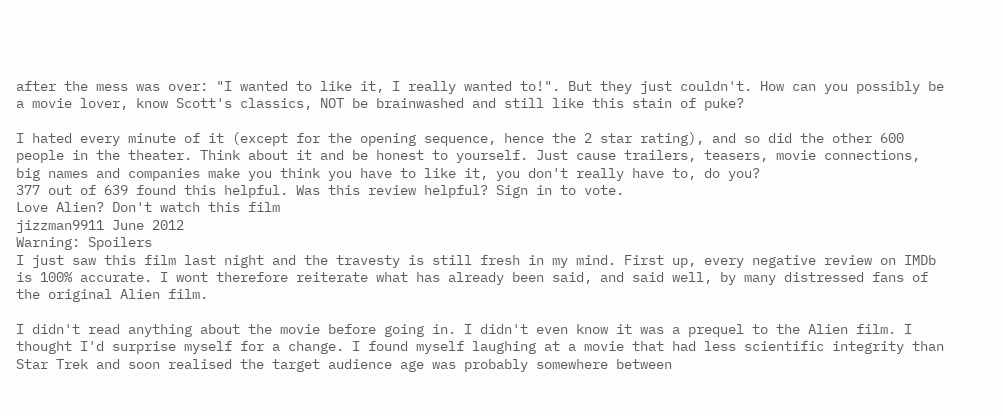after the mess was over: "I wanted to like it, I really wanted to!". But they just couldn't. How can you possibly be a movie lover, know Scott's classics, NOT be brainwashed and still like this stain of puke?

I hated every minute of it (except for the opening sequence, hence the 2 star rating), and so did the other 600 people in the theater. Think about it and be honest to yourself. Just cause trailers, teasers, movie connections, big names and companies make you think you have to like it, you don't really have to, do you?
377 out of 639 found this helpful. Was this review helpful? Sign in to vote.
Love Alien? Don't watch this film
jizzman9911 June 2012
Warning: Spoilers
I just saw this film last night and the travesty is still fresh in my mind. First up, every negative review on IMDb is 100% accurate. I wont therefore reiterate what has already been said, and said well, by many distressed fans of the original Alien film.

I didn't read anything about the movie before going in. I didn't even know it was a prequel to the Alien film. I thought I'd surprise myself for a change. I found myself laughing at a movie that had less scientific integrity than Star Trek and soon realised the target audience age was probably somewhere between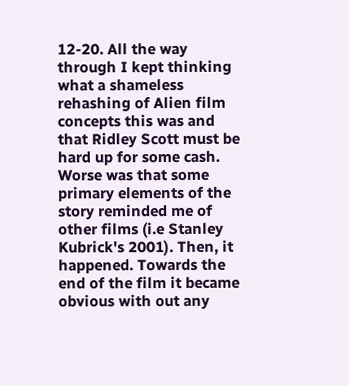12-20. All the way through I kept thinking what a shameless rehashing of Alien film concepts this was and that Ridley Scott must be hard up for some cash. Worse was that some primary elements of the story reminded me of other films (i.e Stanley Kubrick's 2001). Then, it happened. Towards the end of the film it became obvious with out any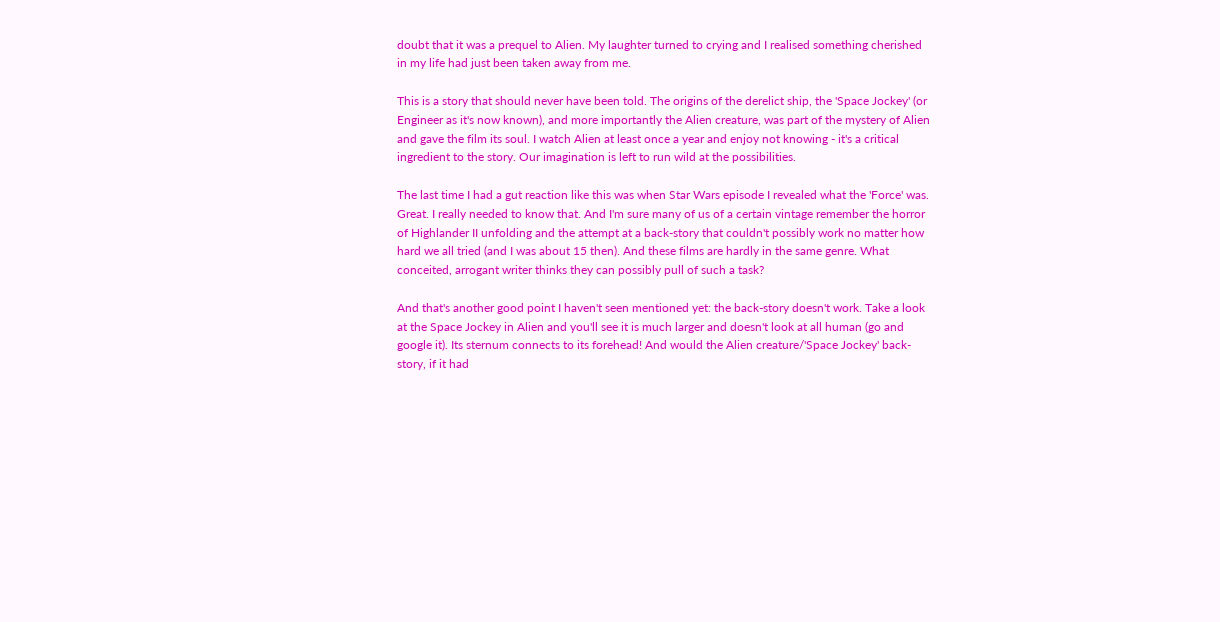doubt that it was a prequel to Alien. My laughter turned to crying and I realised something cherished in my life had just been taken away from me.

This is a story that should never have been told. The origins of the derelict ship, the 'Space Jockey' (or Engineer as it's now known), and more importantly the Alien creature, was part of the mystery of Alien and gave the film its soul. I watch Alien at least once a year and enjoy not knowing - it's a critical ingredient to the story. Our imagination is left to run wild at the possibilities.

The last time I had a gut reaction like this was when Star Wars episode I revealed what the 'Force' was. Great. I really needed to know that. And I'm sure many of us of a certain vintage remember the horror of Highlander II unfolding and the attempt at a back-story that couldn't possibly work no matter how hard we all tried (and I was about 15 then). And these films are hardly in the same genre. What conceited, arrogant writer thinks they can possibly pull of such a task?

And that's another good point I haven't seen mentioned yet: the back-story doesn't work. Take a look at the Space Jockey in Alien and you'll see it is much larger and doesn't look at all human (go and google it). Its sternum connects to its forehead! And would the Alien creature/'Space Jockey' back-story, if it had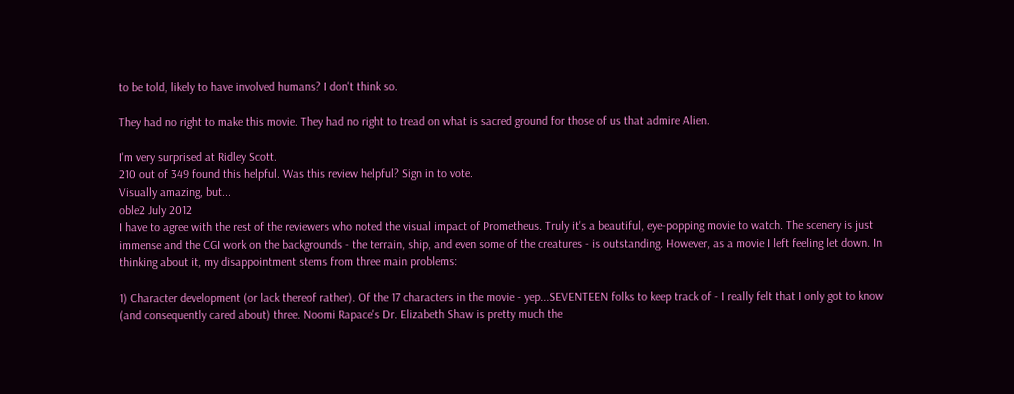to be told, likely to have involved humans? I don't think so.

They had no right to make this movie. They had no right to tread on what is sacred ground for those of us that admire Alien.

I'm very surprised at Ridley Scott.
210 out of 349 found this helpful. Was this review helpful? Sign in to vote.
Visually amazing, but...
oble2 July 2012
I have to agree with the rest of the reviewers who noted the visual impact of Prometheus. Truly it's a beautiful, eye-popping movie to watch. The scenery is just immense and the CGI work on the backgrounds - the terrain, ship, and even some of the creatures - is outstanding. However, as a movie I left feeling let down. In thinking about it, my disappointment stems from three main problems:

1) Character development (or lack thereof rather). Of the 17 characters in the movie - yep...SEVENTEEN folks to keep track of - I really felt that I only got to know (and consequently cared about) three. Noomi Rapace's Dr. Elizabeth Shaw is pretty much the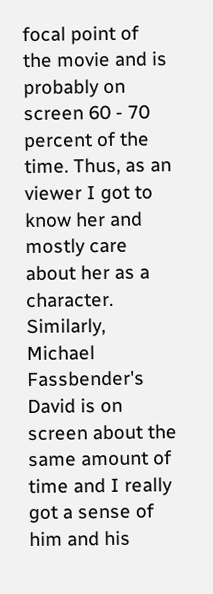focal point of the movie and is probably on screen 60 - 70 percent of the time. Thus, as an viewer I got to know her and mostly care about her as a character. Similarly, Michael Fassbender's David is on screen about the same amount of time and I really got a sense of him and his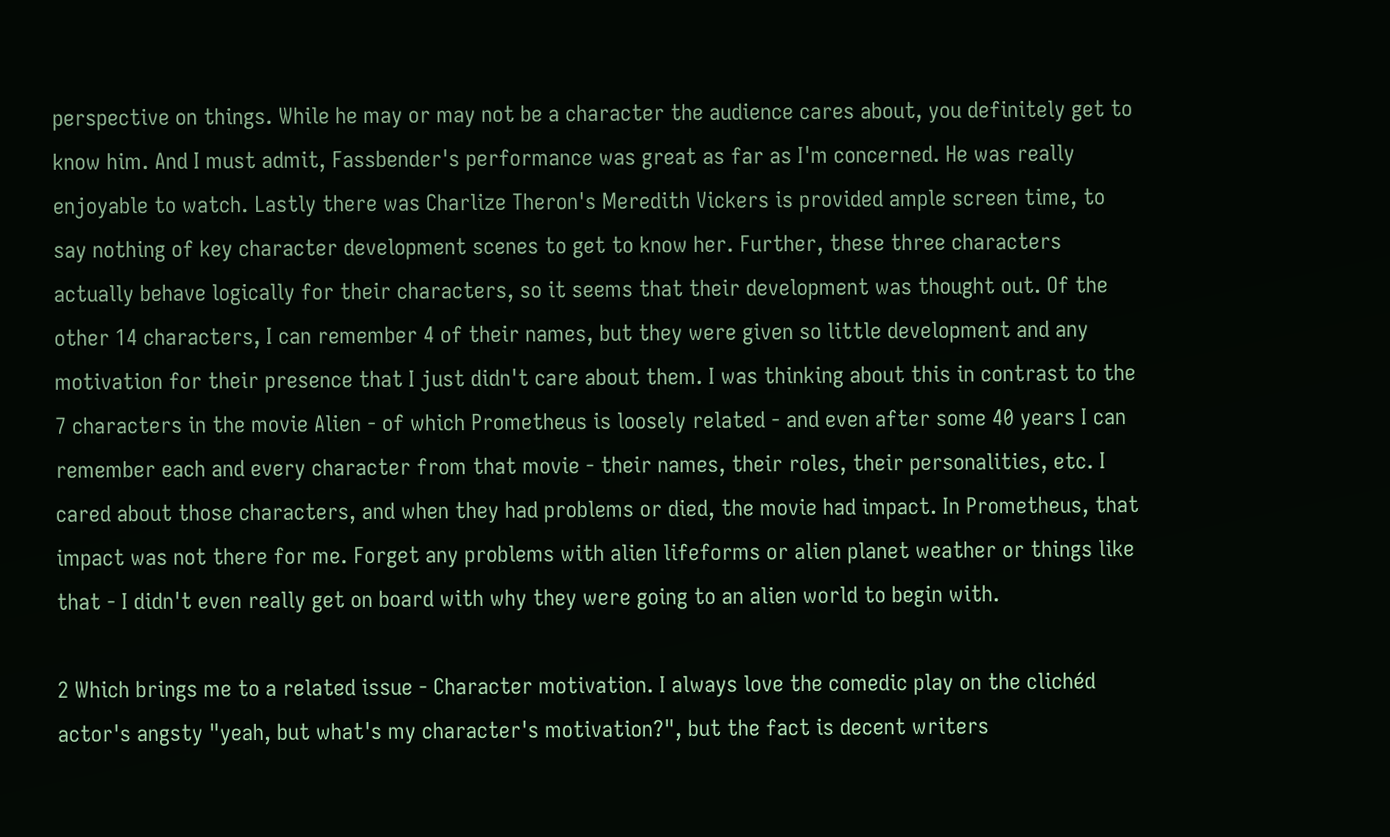perspective on things. While he may or may not be a character the audience cares about, you definitely get to know him. And I must admit, Fassbender's performance was great as far as I'm concerned. He was really enjoyable to watch. Lastly there was Charlize Theron's Meredith Vickers is provided ample screen time, to say nothing of key character development scenes to get to know her. Further, these three characters actually behave logically for their characters, so it seems that their development was thought out. Of the other 14 characters, I can remember 4 of their names, but they were given so little development and any motivation for their presence that I just didn't care about them. I was thinking about this in contrast to the 7 characters in the movie Alien - of which Prometheus is loosely related - and even after some 40 years I can remember each and every character from that movie - their names, their roles, their personalities, etc. I cared about those characters, and when they had problems or died, the movie had impact. In Prometheus, that impact was not there for me. Forget any problems with alien lifeforms or alien planet weather or things like that - I didn't even really get on board with why they were going to an alien world to begin with.

2 Which brings me to a related issue - Character motivation. I always love the comedic play on the clichéd actor's angsty "yeah, but what's my character's motivation?", but the fact is decent writers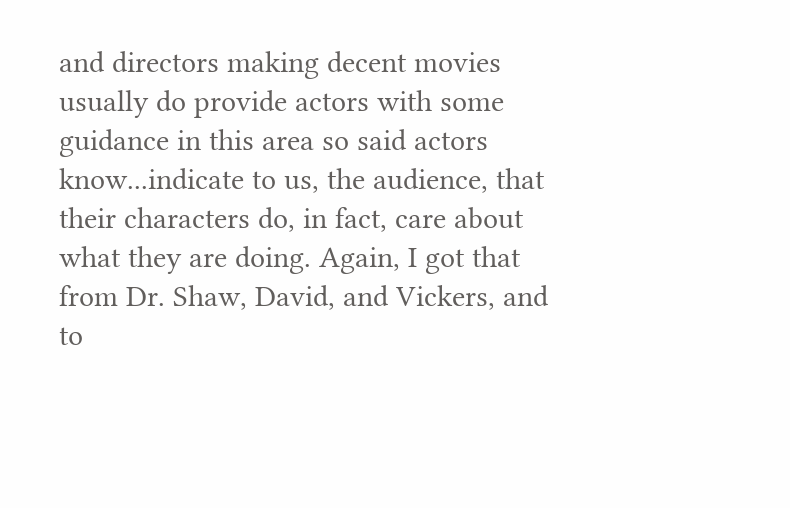and directors making decent movies usually do provide actors with some guidance in this area so said actors know...indicate to us, the audience, that their characters do, in fact, care about what they are doing. Again, I got that from Dr. Shaw, David, and Vickers, and to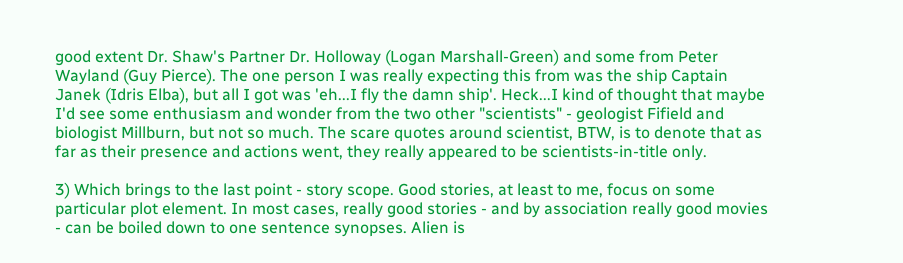good extent Dr. Shaw's Partner Dr. Holloway (Logan Marshall-Green) and some from Peter Wayland (Guy Pierce). The one person I was really expecting this from was the ship Captain Janek (Idris Elba), but all I got was 'eh...I fly the damn ship'. Heck...I kind of thought that maybe I'd see some enthusiasm and wonder from the two other "scientists" - geologist Fifield and biologist Millburn, but not so much. The scare quotes around scientist, BTW, is to denote that as far as their presence and actions went, they really appeared to be scientists-in-title only.

3) Which brings to the last point - story scope. Good stories, at least to me, focus on some particular plot element. In most cases, really good stories - and by association really good movies - can be boiled down to one sentence synopses. Alien is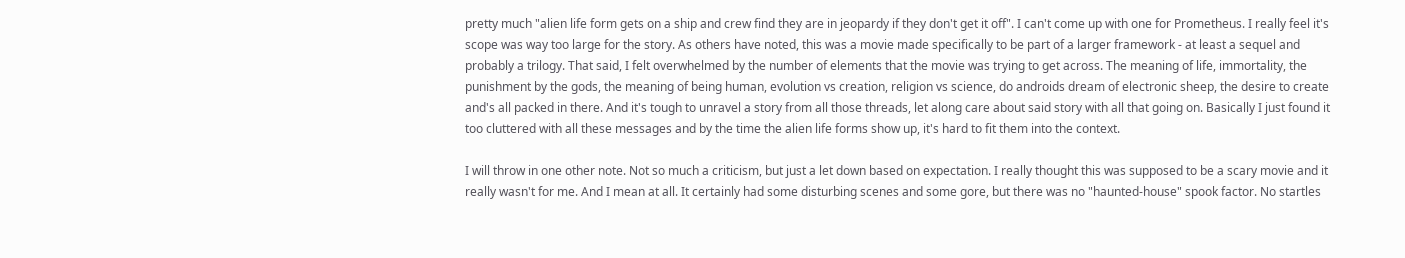pretty much "alien life form gets on a ship and crew find they are in jeopardy if they don't get it off". I can't come up with one for Prometheus. I really feel it's scope was way too large for the story. As others have noted, this was a movie made specifically to be part of a larger framework - at least a sequel and probably a trilogy. That said, I felt overwhelmed by the number of elements that the movie was trying to get across. The meaning of life, immortality, the punishment by the gods, the meaning of being human, evolution vs creation, religion vs science, do androids dream of electronic sheep, the desire to create and's all packed in there. And it's tough to unravel a story from all those threads, let along care about said story with all that going on. Basically I just found it too cluttered with all these messages and by the time the alien life forms show up, it's hard to fit them into the context.

I will throw in one other note. Not so much a criticism, but just a let down based on expectation. I really thought this was supposed to be a scary movie and it really wasn't for me. And I mean at all. It certainly had some disturbing scenes and some gore, but there was no "haunted-house" spook factor. No startles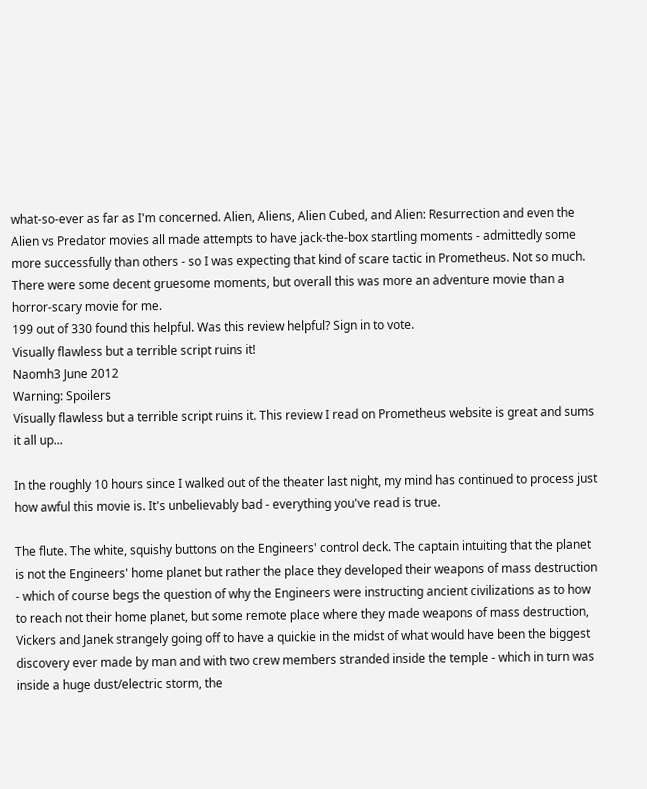what-so-ever as far as I'm concerned. Alien, Aliens, Alien Cubed, and Alien: Resurrection and even the Alien vs Predator movies all made attempts to have jack-the-box startling moments - admittedly some more successfully than others - so I was expecting that kind of scare tactic in Prometheus. Not so much. There were some decent gruesome moments, but overall this was more an adventure movie than a horror-scary movie for me.
199 out of 330 found this helpful. Was this review helpful? Sign in to vote.
Visually flawless but a terrible script ruins it!
Naomh3 June 2012
Warning: Spoilers
Visually flawless but a terrible script ruins it. This review I read on Prometheus website is great and sums it all up...

In the roughly 10 hours since I walked out of the theater last night, my mind has continued to process just how awful this movie is. It's unbelievably bad - everything you've read is true.

The flute. The white, squishy buttons on the Engineers' control deck. The captain intuiting that the planet is not the Engineers' home planet but rather the place they developed their weapons of mass destruction - which of course begs the question of why the Engineers were instructing ancient civilizations as to how to reach not their home planet, but some remote place where they made weapons of mass destruction, Vickers and Janek strangely going off to have a quickie in the midst of what would have been the biggest discovery ever made by man and with two crew members stranded inside the temple - which in turn was inside a huge dust/electric storm, the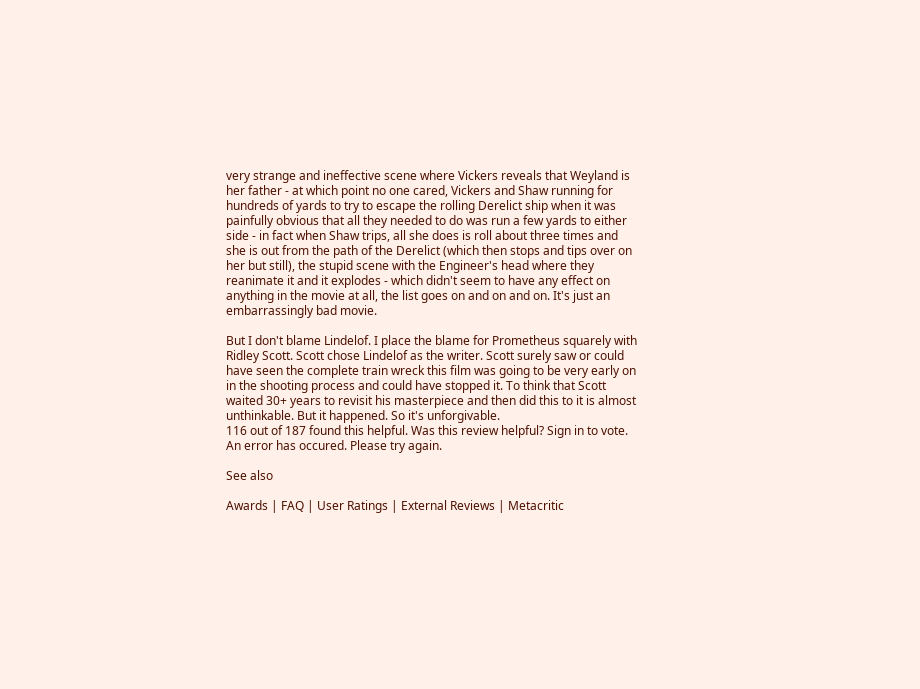very strange and ineffective scene where Vickers reveals that Weyland is her father - at which point no one cared, Vickers and Shaw running for hundreds of yards to try to escape the rolling Derelict ship when it was painfully obvious that all they needed to do was run a few yards to either side - in fact when Shaw trips, all she does is roll about three times and she is out from the path of the Derelict (which then stops and tips over on her but still), the stupid scene with the Engineer's head where they reanimate it and it explodes - which didn't seem to have any effect on anything in the movie at all, the list goes on and on and on. It's just an embarrassingly bad movie.

But I don't blame Lindelof. I place the blame for Prometheus squarely with Ridley Scott. Scott chose Lindelof as the writer. Scott surely saw or could have seen the complete train wreck this film was going to be very early on in the shooting process and could have stopped it. To think that Scott waited 30+ years to revisit his masterpiece and then did this to it is almost unthinkable. But it happened. So it's unforgivable.
116 out of 187 found this helpful. Was this review helpful? Sign in to vote.
An error has occured. Please try again.

See also

Awards | FAQ | User Ratings | External Reviews | Metacritic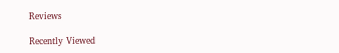Reviews

Recently Viewed